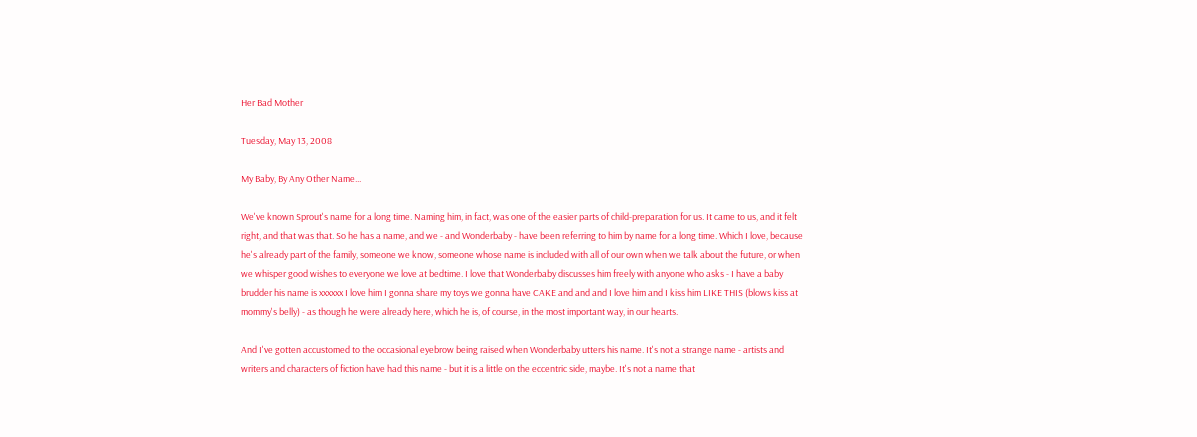Her Bad Mother

Tuesday, May 13, 2008

My Baby, By Any Other Name...

We've known Sprout's name for a long time. Naming him, in fact, was one of the easier parts of child-preparation for us. It came to us, and it felt right, and that was that. So he has a name, and we - and Wonderbaby - have been referring to him by name for a long time. Which I love, because he's already part of the family, someone we know, someone whose name is included with all of our own when we talk about the future, or when we whisper good wishes to everyone we love at bedtime. I love that Wonderbaby discusses him freely with anyone who asks - I have a baby brudder his name is xxxxxx I love him I gonna share my toys we gonna have CAKE and and and I love him and I kiss him LIKE THIS (blows kiss at mommy's belly) - as though he were already here, which he is, of course, in the most important way, in our hearts.

And I've gotten accustomed to the occasional eyebrow being raised when Wonderbaby utters his name. It's not a strange name - artists and writers and characters of fiction have had this name - but it is a little on the eccentric side, maybe. It's not a name that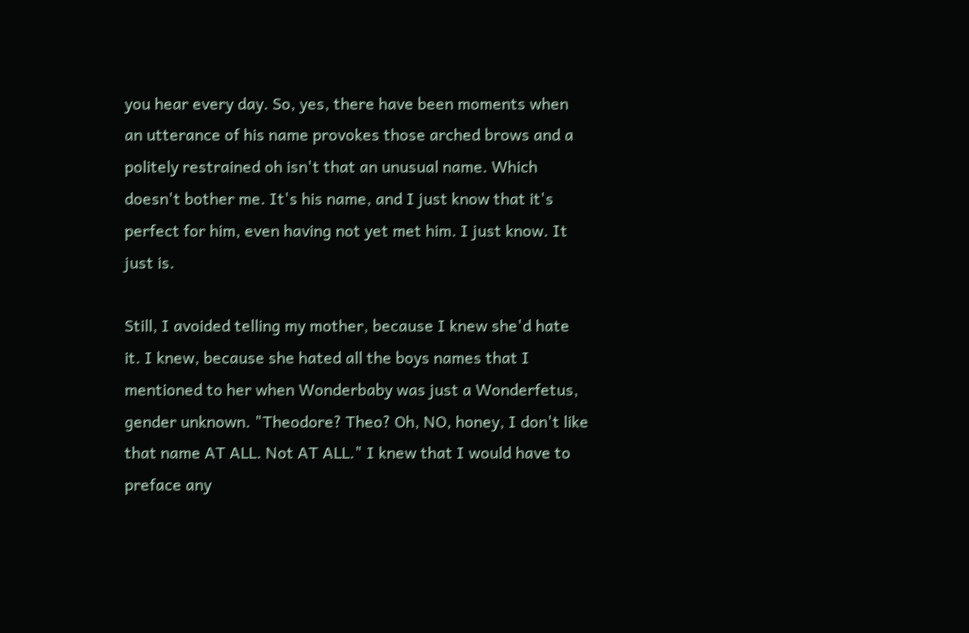you hear every day. So, yes, there have been moments when an utterance of his name provokes those arched brows and a politely restrained oh isn't that an unusual name. Which doesn't bother me. It's his name, and I just know that it's perfect for him, even having not yet met him. I just know. It just is.

Still, I avoided telling my mother, because I knew she'd hate it. I knew, because she hated all the boys names that I mentioned to her when Wonderbaby was just a Wonderfetus, gender unknown. "Theodore? Theo? Oh, NO, honey, I don't like that name AT ALL. Not AT ALL." I knew that I would have to preface any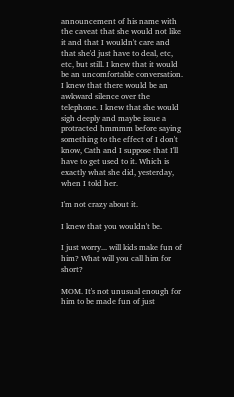announcement of his name with the caveat that she would not like it and that I wouldn't care and that she'd just have to deal, etc, etc, but still. I knew that it would be an uncomfortable conversation. I knew that there would be an awkward silence over the telephone. I knew that she would sigh deeply and maybe issue a protracted hmmmm before saying something to the effect of I don't know, Cath and I suppose that I'll have to get used to it. Which is exactly what she did, yesterday, when I told her.

I'm not crazy about it.

I knew that you wouldn't be.

I just worry... will kids make fun of him? What will you call him for short?

MOM. It's not unusual enough for him to be made fun of just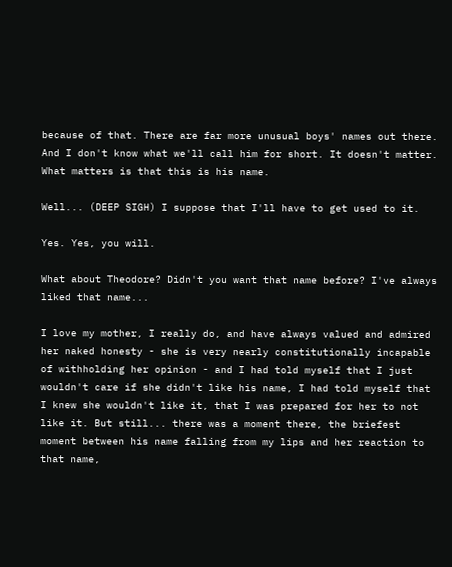because of that. There are far more unusual boys' names out there. And I don't know what we'll call him for short. It doesn't matter. What matters is that this is his name.

Well... (DEEP SIGH) I suppose that I'll have to get used to it.

Yes. Yes, you will.

What about Theodore? Didn't you want that name before? I've always liked that name...

I love my mother, I really do, and have always valued and admired her naked honesty - she is very nearly constitutionally incapable of withholding her opinion - and I had told myself that I just wouldn't care if she didn't like his name, I had told myself that I knew she wouldn't like it, that I was prepared for her to not like it. But still... there was a moment there, the briefest moment between his name falling from my lips and her reaction to that name,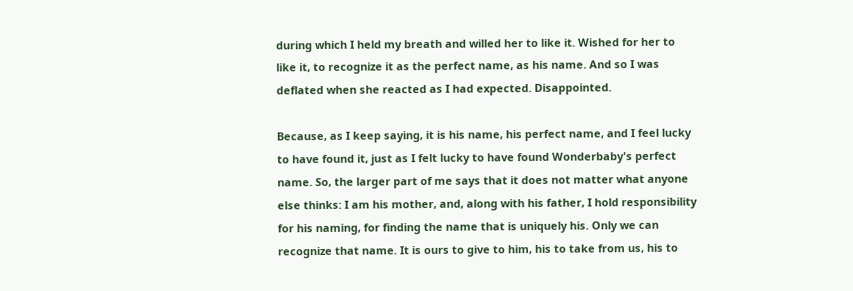during which I held my breath and willed her to like it. Wished for her to like it, to recognize it as the perfect name, as his name. And so I was deflated when she reacted as I had expected. Disappointed.

Because, as I keep saying, it is his name, his perfect name, and I feel lucky to have found it, just as I felt lucky to have found Wonderbaby's perfect name. So, the larger part of me says that it does not matter what anyone else thinks: I am his mother, and, along with his father, I hold responsibility for his naming, for finding the name that is uniquely his. Only we can recognize that name. It is ours to give to him, his to take from us, his to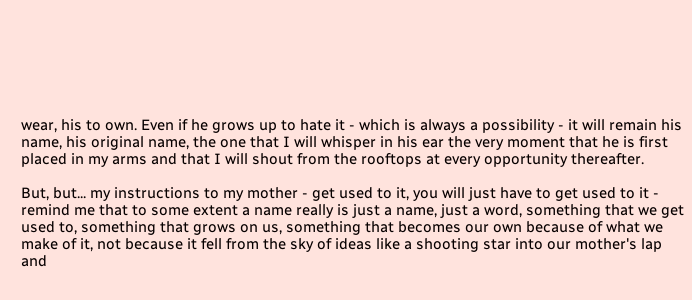wear, his to own. Even if he grows up to hate it - which is always a possibility - it will remain his name, his original name, the one that I will whisper in his ear the very moment that he is first placed in my arms and that I will shout from the rooftops at every opportunity thereafter.

But, but... my instructions to my mother - get used to it, you will just have to get used to it - remind me that to some extent a name really is just a name, just a word, something that we get used to, something that grows on us, something that becomes our own because of what we make of it, not because it fell from the sky of ideas like a shooting star into our mother's lap and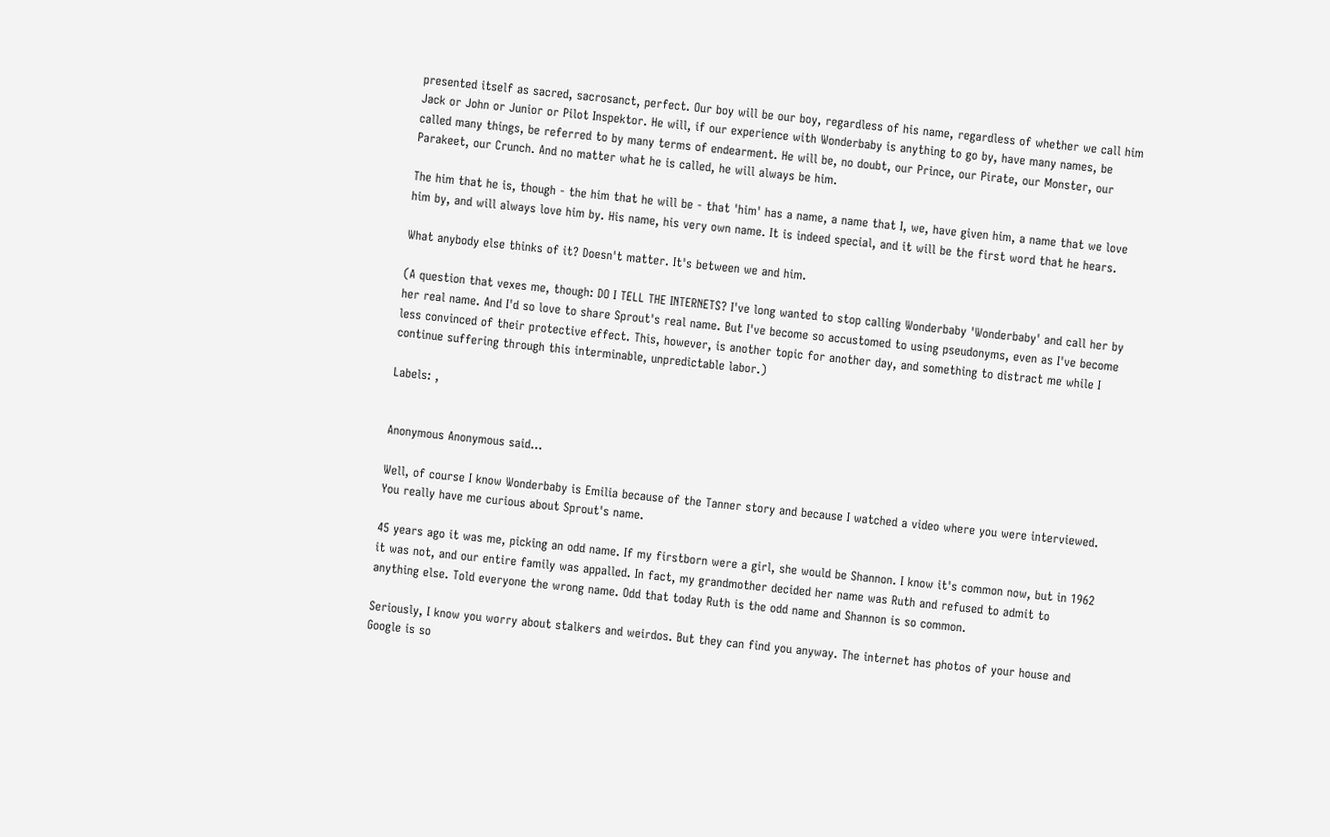presented itself as sacred, sacrosanct, perfect. Our boy will be our boy, regardless of his name, regardless of whether we call him Jack or John or Junior or Pilot Inspektor. He will, if our experience with Wonderbaby is anything to go by, have many names, be called many things, be referred to by many terms of endearment. He will be, no doubt, our Prince, our Pirate, our Monster, our Parakeet, our Crunch. And no matter what he is called, he will always be him.

The him that he is, though - the him that he will be - that 'him' has a name, a name that I, we, have given him, a name that we love him by, and will always love him by. His name, his very own name. It is indeed special, and it will be the first word that he hears.

What anybody else thinks of it? Doesn't matter. It's between we and him.

(A question that vexes me, though: DO I TELL THE INTERNETS? I've long wanted to stop calling Wonderbaby 'Wonderbaby' and call her by her real name. And I'd so love to share Sprout's real name. But I've become so accustomed to using pseudonyms, even as I've become less convinced of their protective effect. This, however, is another topic for another day, and something to distract me while I continue suffering through this interminable, unpredictable labor.)

Labels: ,


Anonymous Anonymous said...

Well, of course I know Wonderbaby is Emilia because of the Tanner story and because I watched a video where you were interviewed. You really have me curious about Sprout's name.

45 years ago it was me, picking an odd name. If my firstborn were a girl, she would be Shannon. I know it's common now, but in 1962 it was not, and our entire family was appalled. In fact, my grandmother decided her name was Ruth and refused to admit to anything else. Told everyone the wrong name. Odd that today Ruth is the odd name and Shannon is so common.

Seriously, I know you worry about stalkers and weirdos. But they can find you anyway. The internet has photos of your house and Google is so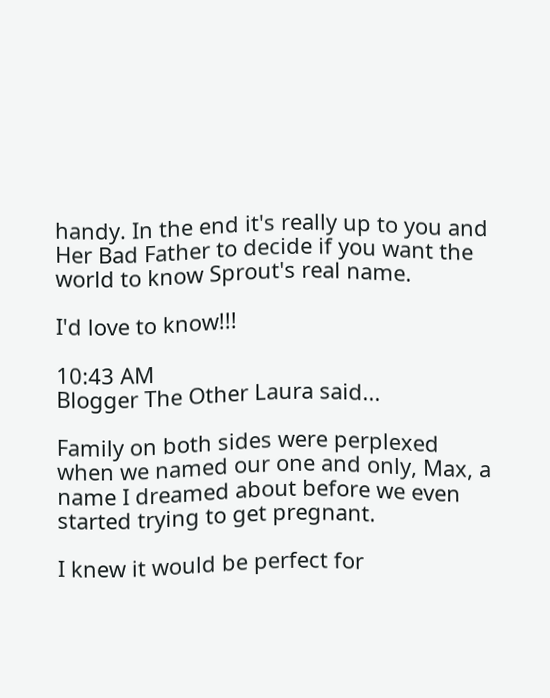handy. In the end it's really up to you and Her Bad Father to decide if you want the world to know Sprout's real name.

I'd love to know!!!

10:43 AM
Blogger The Other Laura said...

Family on both sides were perplexed when we named our one and only, Max, a name I dreamed about before we even started trying to get pregnant.

I knew it would be perfect for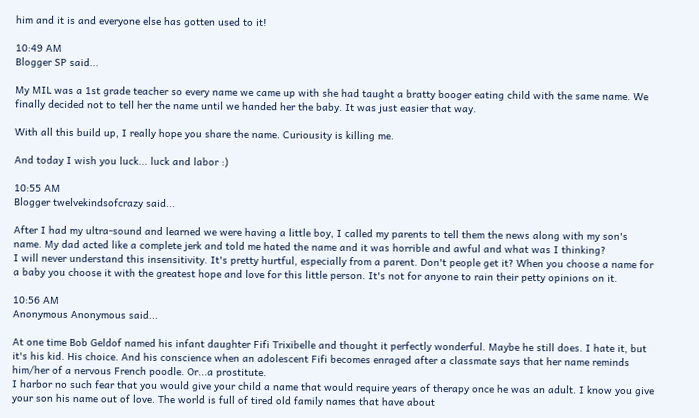him and it is and everyone else has gotten used to it!

10:49 AM
Blogger SP said...

My MIL was a 1st grade teacher so every name we came up with she had taught a bratty booger eating child with the same name. We finally decided not to tell her the name until we handed her the baby. It was just easier that way.

With all this build up, I really hope you share the name. Curiousity is killing me.

And today I wish you luck... luck and labor :)

10:55 AM
Blogger twelvekindsofcrazy said...

After I had my ultra-sound and learned we were having a little boy, I called my parents to tell them the news along with my son's name. My dad acted like a complete jerk and told me hated the name and it was horrible and awful and what was I thinking?
I will never understand this insensitivity. It's pretty hurtful, especially from a parent. Don't people get it? When you choose a name for a baby you choose it with the greatest hope and love for this little person. It's not for anyone to rain their petty opinions on it.

10:56 AM
Anonymous Anonymous said...

At one time Bob Geldof named his infant daughter Fifi Trixibelle and thought it perfectly wonderful. Maybe he still does. I hate it, but it's his kid. His choice. And his conscience when an adolescent Fifi becomes enraged after a classmate says that her name reminds him/her of a nervous French poodle. Or...a prostitute.
I harbor no such fear that you would give your child a name that would require years of therapy once he was an adult. I know you give your son his name out of love. The world is full of tired old family names that have about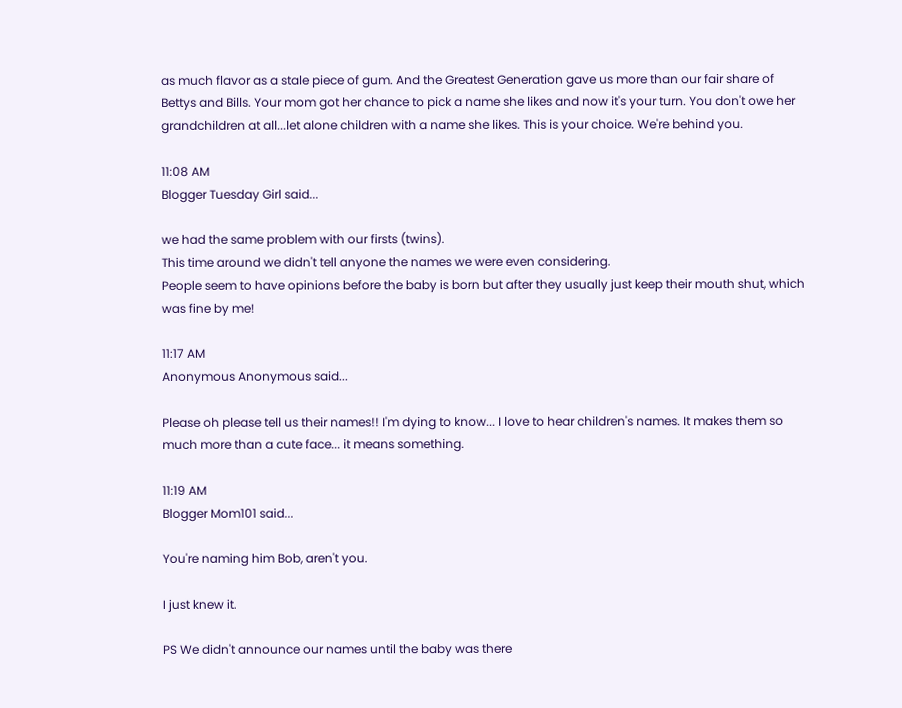as much flavor as a stale piece of gum. And the Greatest Generation gave us more than our fair share of Bettys and Bills. Your mom got her chance to pick a name she likes and now it's your turn. You don't owe her grandchildren at all...let alone children with a name she likes. This is your choice. We're behind you.

11:08 AM
Blogger Tuesday Girl said...

we had the same problem with our firsts (twins).
This time around we didn't tell anyone the names we were even considering.
People seem to have opinions before the baby is born but after they usually just keep their mouth shut, which was fine by me!

11:17 AM
Anonymous Anonymous said...

Please oh please tell us their names!! I'm dying to know... I love to hear children's names. It makes them so much more than a cute face... it means something.

11:19 AM
Blogger Mom101 said...

You're naming him Bob, aren't you.

I just knew it.

PS We didn't announce our names until the baby was there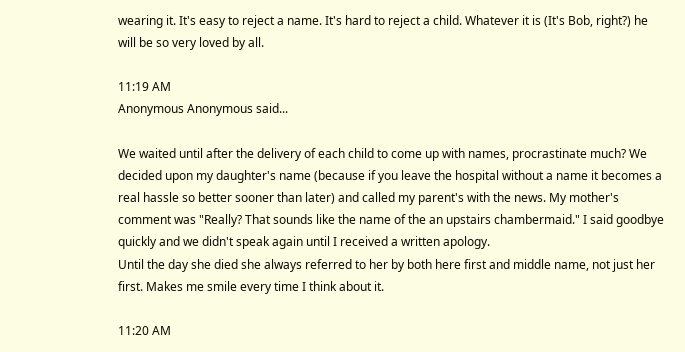wearing it. It's easy to reject a name. It's hard to reject a child. Whatever it is (It's Bob, right?) he will be so very loved by all.

11:19 AM
Anonymous Anonymous said...

We waited until after the delivery of each child to come up with names, procrastinate much? We decided upon my daughter's name (because if you leave the hospital without a name it becomes a real hassle so better sooner than later) and called my parent's with the news. My mother's comment was "Really? That sounds like the name of the an upstairs chambermaid." I said goodbye quickly and we didn't speak again until I received a written apology.
Until the day she died she always referred to her by both here first and middle name, not just her first. Makes me smile every time I think about it.

11:20 AM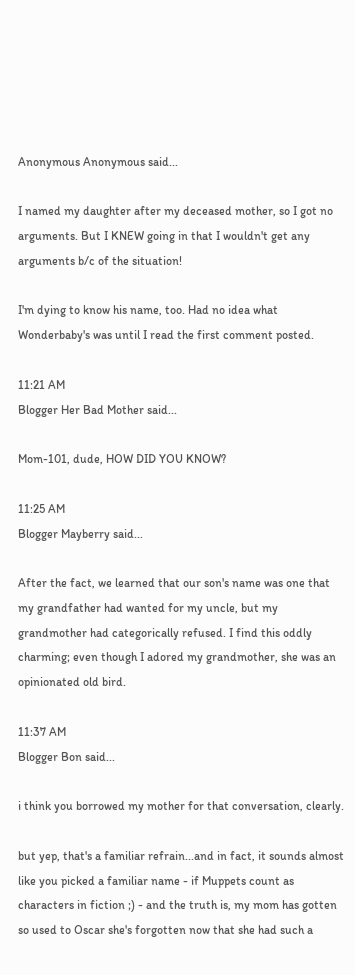Anonymous Anonymous said...

I named my daughter after my deceased mother, so I got no arguments. But I KNEW going in that I wouldn't get any arguments b/c of the situation!

I'm dying to know his name, too. Had no idea what Wonderbaby's was until I read the first comment posted.

11:21 AM
Blogger Her Bad Mother said...

Mom-101, dude, HOW DID YOU KNOW?

11:25 AM
Blogger Mayberry said...

After the fact, we learned that our son's name was one that my grandfather had wanted for my uncle, but my grandmother had categorically refused. I find this oddly charming; even though I adored my grandmother, she was an opinionated old bird.

11:37 AM
Blogger Bon said...

i think you borrowed my mother for that conversation, clearly.

but yep, that's a familiar refrain...and in fact, it sounds almost like you picked a familiar name - if Muppets count as characters in fiction ;) - and the truth is, my mom has gotten so used to Oscar she's forgotten now that she had such a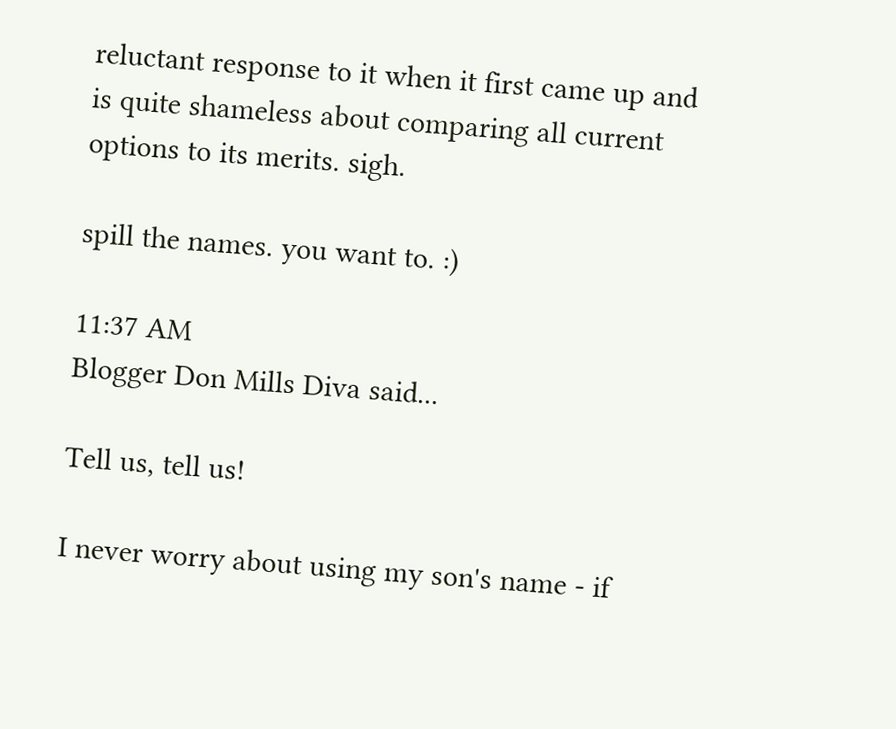reluctant response to it when it first came up and is quite shameless about comparing all current options to its merits. sigh.

spill the names. you want to. :)

11:37 AM
Blogger Don Mills Diva said...

Tell us, tell us!

I never worry about using my son's name - if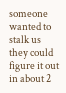someone wanted to stalk us they could figure it out in about 2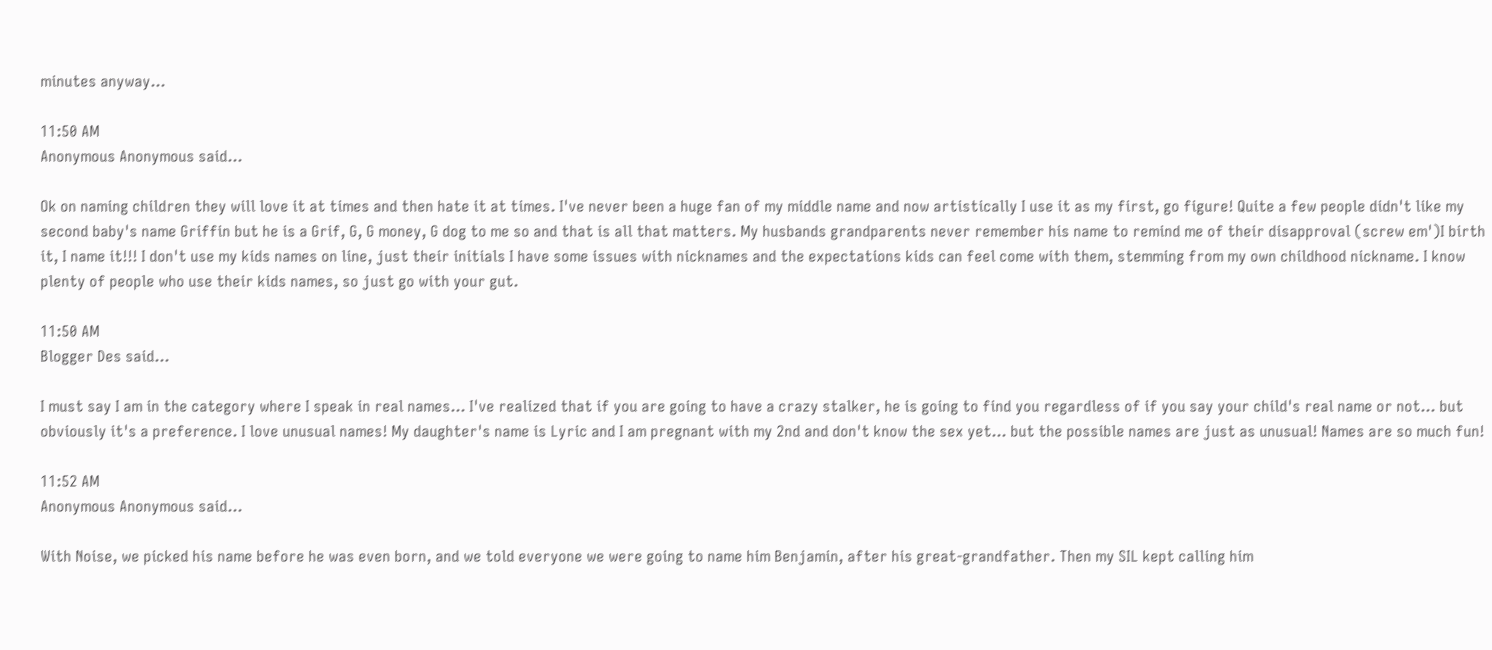minutes anyway...

11:50 AM
Anonymous Anonymous said...

Ok on naming children they will love it at times and then hate it at times. I've never been a huge fan of my middle name and now artistically I use it as my first, go figure! Quite a few people didn't like my second baby's name Griffin but he is a Grif, G, G money, G dog to me so and that is all that matters. My husbands grandparents never remember his name to remind me of their disapproval (screw em')I birth it, I name it!!! I don't use my kids names on line, just their initials I have some issues with nicknames and the expectations kids can feel come with them, stemming from my own childhood nickname. I know plenty of people who use their kids names, so just go with your gut.

11:50 AM
Blogger Des said...

I must say I am in the category where I speak in real names... I've realized that if you are going to have a crazy stalker, he is going to find you regardless of if you say your child's real name or not... but obviously it's a preference. I love unusual names! My daughter's name is Lyric and I am pregnant with my 2nd and don't know the sex yet... but the possible names are just as unusual! Names are so much fun!

11:52 AM
Anonymous Anonymous said...

With Noise, we picked his name before he was even born, and we told everyone we were going to name him Benjamin, after his great-grandfather. Then my SIL kept calling him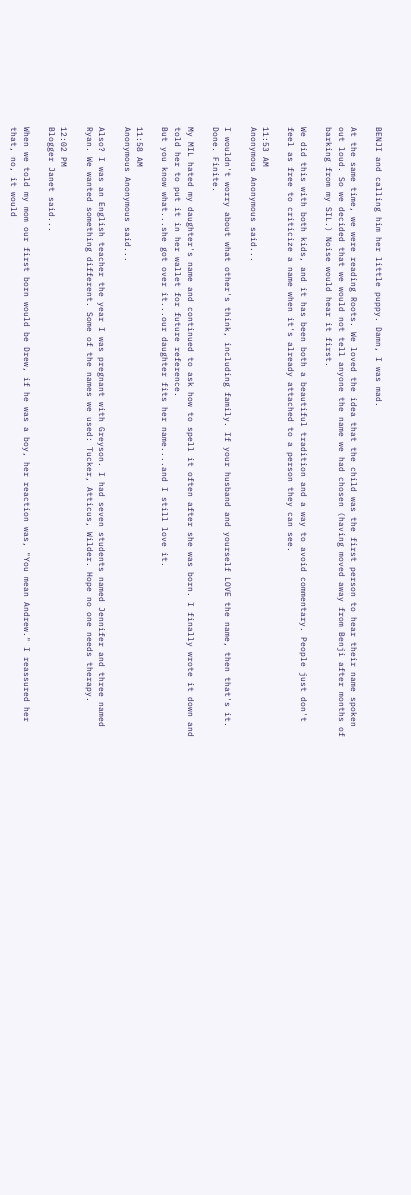BENJI and calling him her little puppy. Damn, I was mad.

At the same time, we were reading Roots. We loved the idea that the child was the first person to hear their name spoken out loud. So we decided that we would not tell anyone the name we had chosen (having moved away from Benji after months of barking from my SIL.) Noise would hear it first.

We did this with both kids, and it has been both a beautiful tradition and a way to avoid commentary. People just don't feel as free to criticize a name when it's already attached to a person they can see.

11:53 AM
Anonymous Anonymous said...

I wouldn't worry about what other's think, including family. If your husband and yourself LOVE the name, then that's it. Done. Finite.

My MIL hated my daughter's name and continued to ask how to spell it often after she was born. I finally wrote it down and told her to put it in her wallet for future reference.
But you know what...she got over it...our daughter fits her name....and I still love it.

11:58 AM
Anonymous Anonymous said...

Also? I was an English teacher the year I was pregnant with Greyson. I had seven students named Jennifer and three named Ryan. We wanted something different. Some of the names we used: Tucker, Atticus, Wilder. Hope no one needs therapy.

12:02 PM
Blogger Janet said...

When we told my mom our first born would be Drew, if he was a boy, her reaction was, "You mean Andrew." I reassured her that, no, it would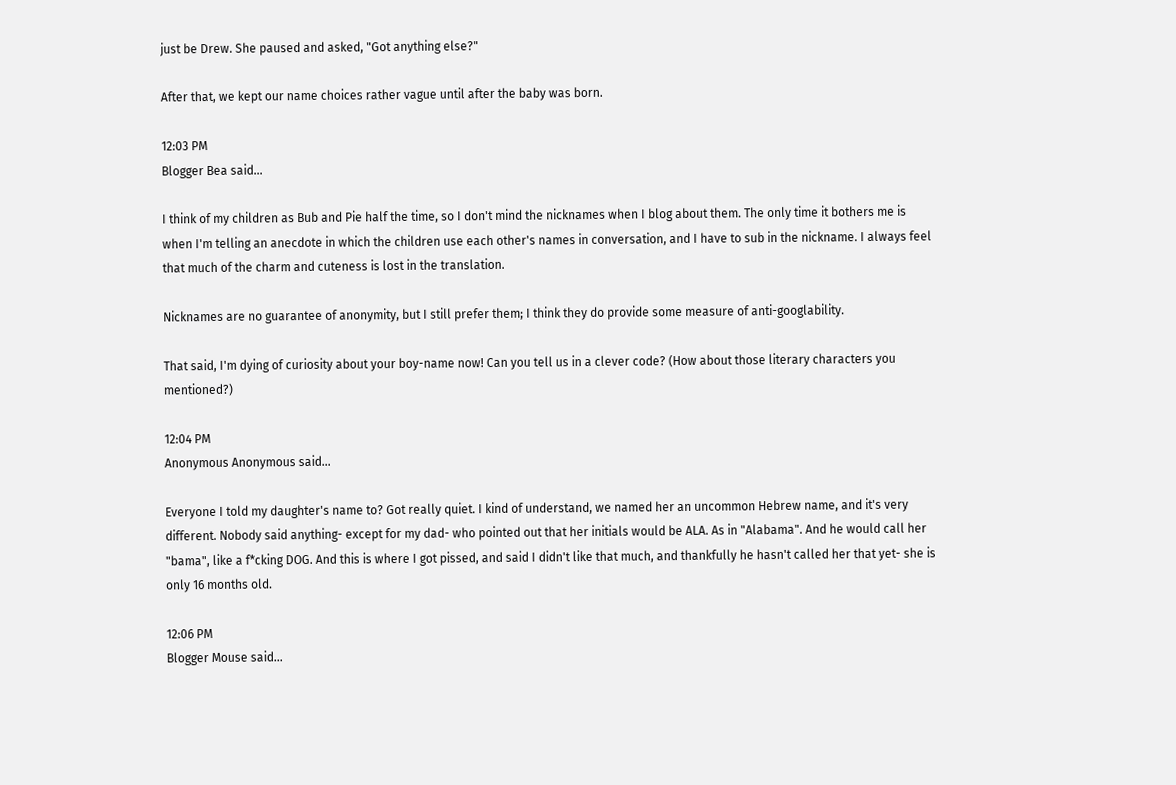just be Drew. She paused and asked, "Got anything else?"

After that, we kept our name choices rather vague until after the baby was born.

12:03 PM
Blogger Bea said...

I think of my children as Bub and Pie half the time, so I don't mind the nicknames when I blog about them. The only time it bothers me is when I'm telling an anecdote in which the children use each other's names in conversation, and I have to sub in the nickname. I always feel that much of the charm and cuteness is lost in the translation.

Nicknames are no guarantee of anonymity, but I still prefer them; I think they do provide some measure of anti-googlability.

That said, I'm dying of curiosity about your boy-name now! Can you tell us in a clever code? (How about those literary characters you mentioned?)

12:04 PM
Anonymous Anonymous said...

Everyone I told my daughter's name to? Got really quiet. I kind of understand, we named her an uncommon Hebrew name, and it's very different. Nobody said anything- except for my dad- who pointed out that her initials would be ALA. As in "Alabama". And he would call her "bama", like a f*cking DOG. And this is where I got pissed, and said I didn't like that much, and thankfully he hasn't called her that yet- she is only 16 months old.

12:06 PM
Blogger Mouse said...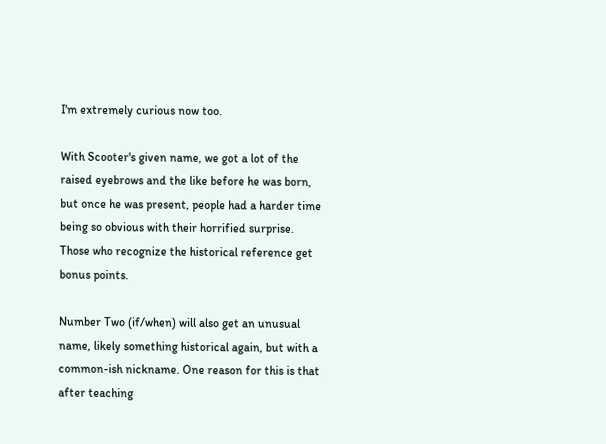I'm extremely curious now too.

With Scooter's given name, we got a lot of the raised eyebrows and the like before he was born, but once he was present, people had a harder time being so obvious with their horrified surprise. Those who recognize the historical reference get bonus points.

Number Two (if/when) will also get an unusual name, likely something historical again, but with a common-ish nickname. One reason for this is that after teaching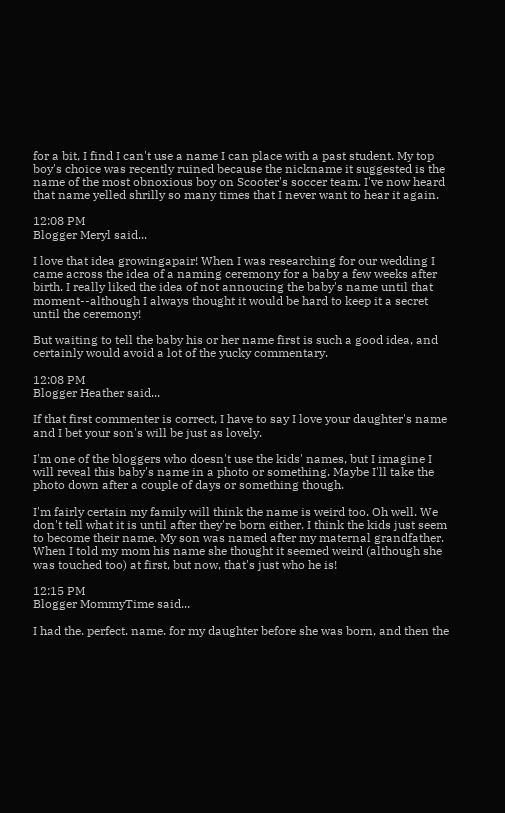for a bit, I find I can't use a name I can place with a past student. My top boy's choice was recently ruined because the nickname it suggested is the name of the most obnoxious boy on Scooter's soccer team. I've now heard that name yelled shrilly so many times that I never want to hear it again.

12:08 PM
Blogger Meryl said...

I love that idea growingapair! When I was researching for our wedding I came across the idea of a naming ceremony for a baby a few weeks after birth. I really liked the idea of not annoucing the baby's name until that moment--although I always thought it would be hard to keep it a secret until the ceremony!

But waiting to tell the baby his or her name first is such a good idea, and certainly would avoid a lot of the yucky commentary.

12:08 PM
Blogger Heather said...

If that first commenter is correct, I have to say I love your daughter's name and I bet your son's will be just as lovely.

I'm one of the bloggers who doesn't use the kids' names, but I imagine I will reveal this baby's name in a photo or something. Maybe I'll take the photo down after a couple of days or something though.

I'm fairly certain my family will think the name is weird too. Oh well. We don't tell what it is until after they're born either. I think the kids just seem to become their name. My son was named after my maternal grandfather. When I told my mom his name she thought it seemed weird (although she was touched too) at first, but now, that's just who he is!

12:15 PM
Blogger MommyTime said...

I had the. perfect. name. for my daughter before she was born, and then the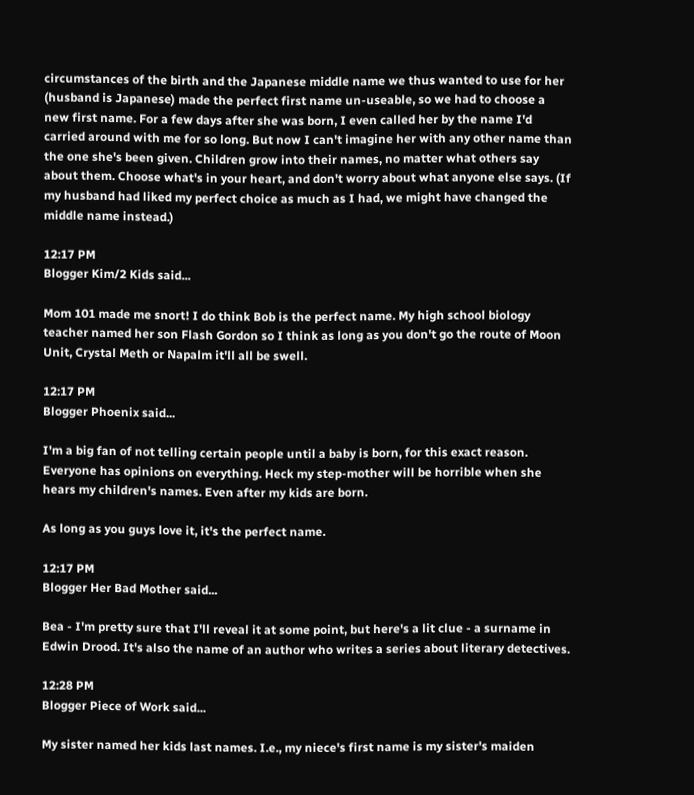circumstances of the birth and the Japanese middle name we thus wanted to use for her (husband is Japanese) made the perfect first name un-useable, so we had to choose a new first name. For a few days after she was born, I even called her by the name I'd carried around with me for so long. But now I can't imagine her with any other name than the one she's been given. Children grow into their names, no matter what others say about them. Choose what's in your heart, and don't worry about what anyone else says. (If my husband had liked my perfect choice as much as I had, we might have changed the middle name instead.)

12:17 PM
Blogger Kim/2 Kids said...

Mom 101 made me snort! I do think Bob is the perfect name. My high school biology teacher named her son Flash Gordon so I think as long as you don't go the route of Moon Unit, Crystal Meth or Napalm it'll all be swell.

12:17 PM
Blogger Phoenix said...

I'm a big fan of not telling certain people until a baby is born, for this exact reason. Everyone has opinions on everything. Heck my step-mother will be horrible when she hears my children's names. Even after my kids are born.

As long as you guys love it, it's the perfect name.

12:17 PM
Blogger Her Bad Mother said...

Bea - I'm pretty sure that I'll reveal it at some point, but here's a lit clue - a surname in Edwin Drood. It's also the name of an author who writes a series about literary detectives.

12:28 PM
Blogger Piece of Work said...

My sister named her kids last names. I.e., my niece's first name is my sister's maiden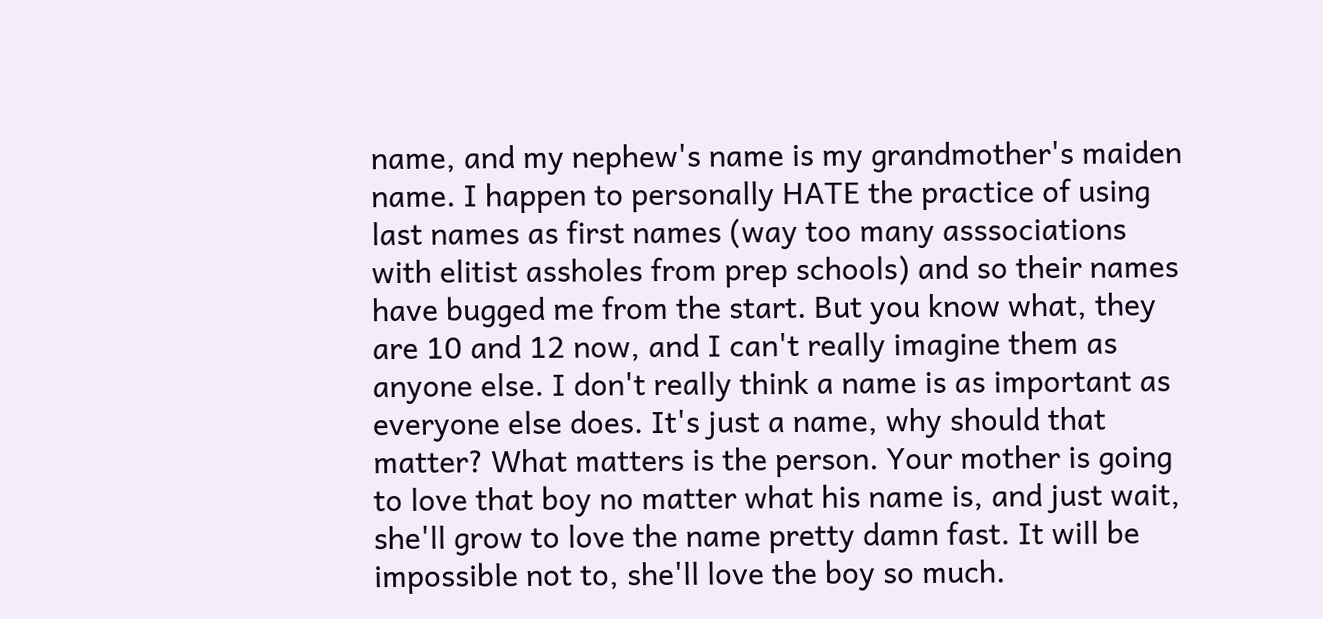name, and my nephew's name is my grandmother's maiden name. I happen to personally HATE the practice of using last names as first names (way too many asssociations with elitist assholes from prep schools) and so their names have bugged me from the start. But you know what, they are 10 and 12 now, and I can't really imagine them as anyone else. I don't really think a name is as important as everyone else does. It's just a name, why should that matter? What matters is the person. Your mother is going to love that boy no matter what his name is, and just wait, she'll grow to love the name pretty damn fast. It will be impossible not to, she'll love the boy so much.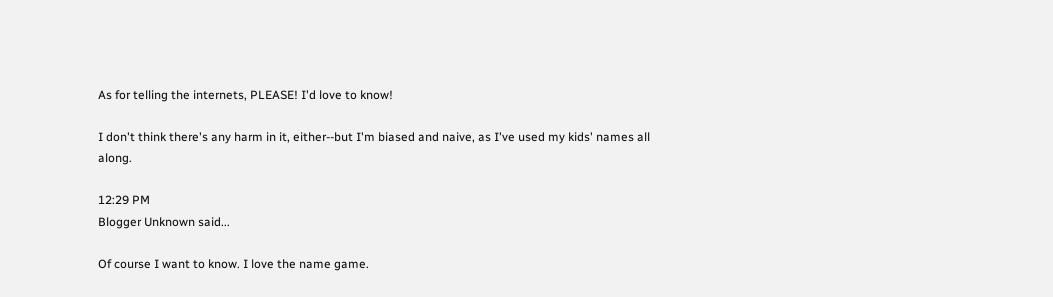As for telling the internets, PLEASE! I'd love to know!

I don't think there's any harm in it, either--but I'm biased and naive, as I've used my kids' names all along.

12:29 PM
Blogger Unknown said...

Of course I want to know. I love the name game.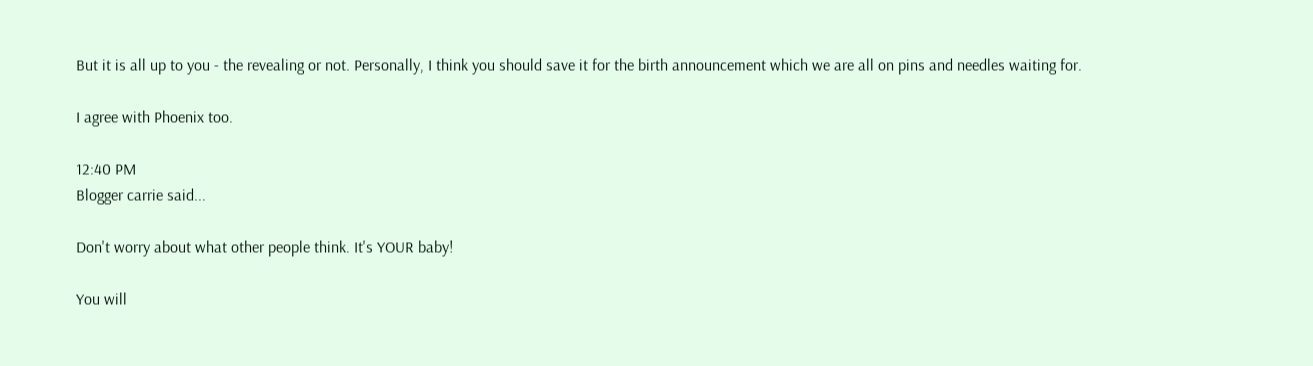But it is all up to you - the revealing or not. Personally, I think you should save it for the birth announcement which we are all on pins and needles waiting for.

I agree with Phoenix too.

12:40 PM
Blogger carrie said...

Don't worry about what other people think. It's YOUR baby!

You will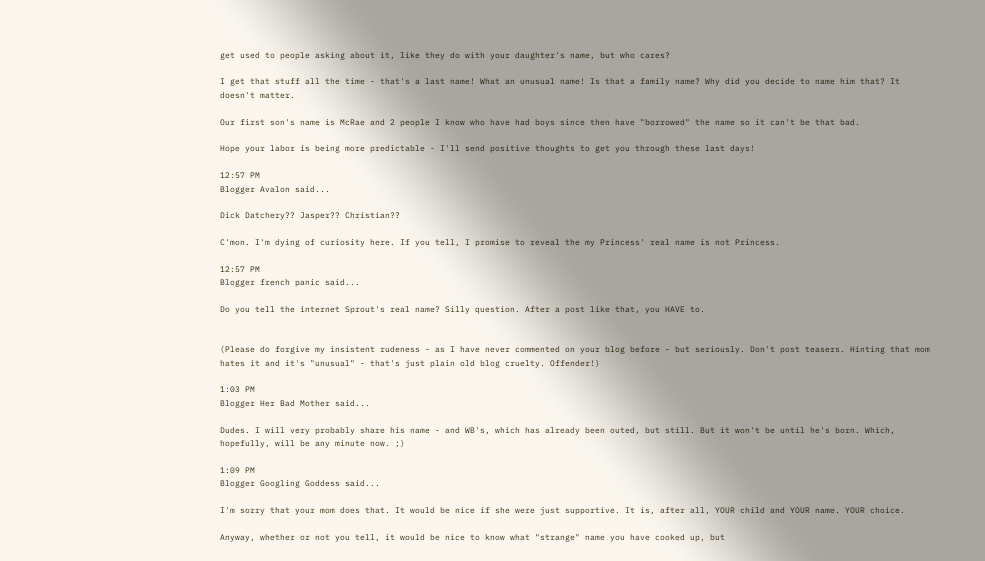get used to people asking about it, like they do with your daughter's name, but who cares?

I get that stuff all the time - that's a last name! What an unusual name! Is that a family name? Why did you decide to name him that? It doesn't matter.

Our first son's name is McRae and 2 people I know who have had boys since then have "borrowed" the name so it can't be that bad.

Hope your labor is being more predictable - I'll send positive thoughts to get you through these last days!

12:57 PM
Blogger Avalon said...

Dick Datchery?? Jasper?? Christian??

C'mon. I'm dying of curiosity here. If you tell, I promise to reveal the my Princess' real name is not Princess.

12:57 PM
Blogger french panic said...

Do you tell the internet Sprout's real name? Silly question. After a post like that, you HAVE to.


(Please do forgive my insistent rudeness - as I have never commented on your blog before - but seriously. Don't post teasers. Hinting that mom hates it and it's "unusual" - that's just plain old blog cruelty. Offender!)

1:03 PM
Blogger Her Bad Mother said...

Dudes. I will very probably share his name - and WB's, which has already been outed, but still. But it won't be until he's born. Which, hopefully, will be any minute now. ;)

1:09 PM
Blogger Googling Goddess said...

I'm sorry that your mom does that. It would be nice if she were just supportive. It is, after all, YOUR child and YOUR name. YOUR choice.

Anyway, whether or not you tell, it would be nice to know what "strange" name you have cooked up, but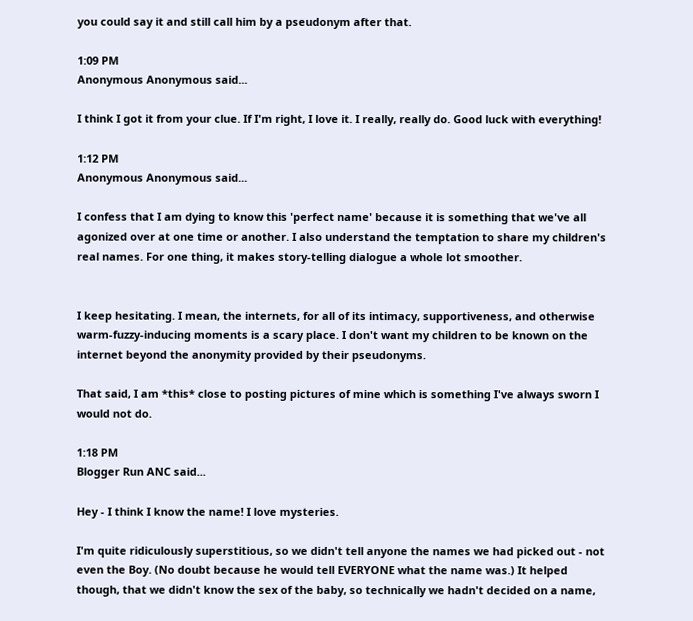you could say it and still call him by a pseudonym after that.

1:09 PM
Anonymous Anonymous said...

I think I got it from your clue. If I'm right, I love it. I really, really do. Good luck with everything!

1:12 PM
Anonymous Anonymous said...

I confess that I am dying to know this 'perfect name' because it is something that we've all agonized over at one time or another. I also understand the temptation to share my children's real names. For one thing, it makes story-telling dialogue a whole lot smoother.


I keep hesitating. I mean, the internets, for all of its intimacy, supportiveness, and otherwise warm-fuzzy-inducing moments is a scary place. I don't want my children to be known on the internet beyond the anonymity provided by their pseudonyms.

That said, I am *this* close to posting pictures of mine which is something I've always sworn I would not do.

1:18 PM
Blogger Run ANC said...

Hey - I think I know the name! I love mysteries.

I'm quite ridiculously superstitious, so we didn't tell anyone the names we had picked out - not even the Boy. (No doubt because he would tell EVERYONE what the name was.) It helped though, that we didn't know the sex of the baby, so technically we hadn't decided on a name,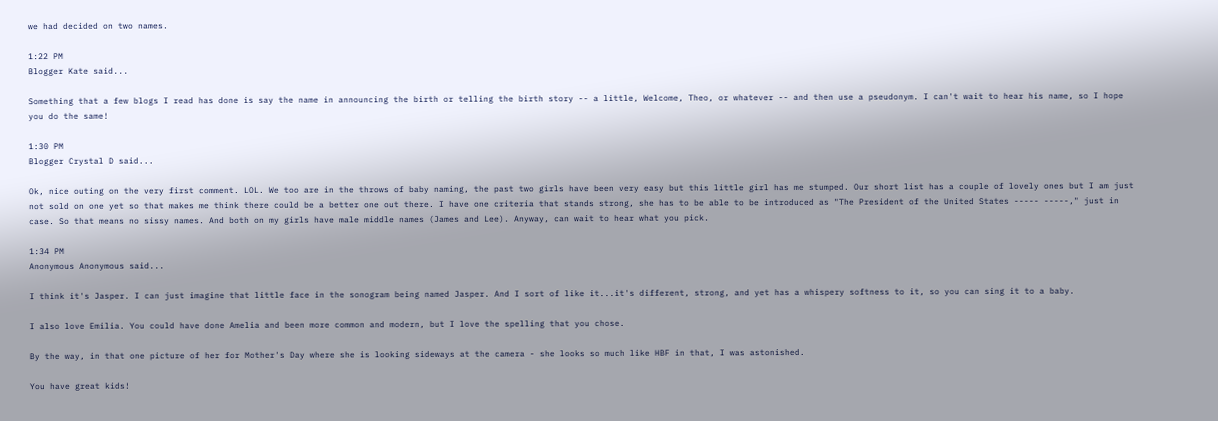we had decided on two names.

1:22 PM
Blogger Kate said...

Something that a few blogs I read has done is say the name in announcing the birth or telling the birth story -- a little, Welcome, Theo, or whatever -- and then use a pseudonym. I can't wait to hear his name, so I hope you do the same!

1:30 PM
Blogger Crystal D said...

Ok, nice outing on the very first comment. LOL. We too are in the throws of baby naming, the past two girls have been very easy but this little girl has me stumped. Our short list has a couple of lovely ones but I am just not sold on one yet so that makes me think there could be a better one out there. I have one criteria that stands strong, she has to be able to be introduced as "The President of the United States ----- -----," just in case. So that means no sissy names. And both on my girls have male middle names (James and Lee). Anyway, can wait to hear what you pick.

1:34 PM
Anonymous Anonymous said...

I think it's Jasper. I can just imagine that little face in the sonogram being named Jasper. And I sort of like it...it's different, strong, and yet has a whispery softness to it, so you can sing it to a baby.

I also love Emilia. You could have done Amelia and been more common and modern, but I love the spelling that you chose.

By the way, in that one picture of her for Mother's Day where she is looking sideways at the camera - she looks so much like HBF in that, I was astonished.

You have great kids!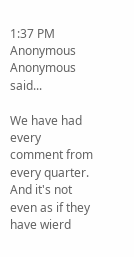1:37 PM
Anonymous Anonymous said...

We have had every comment from every quarter. And it's not even as if they have wierd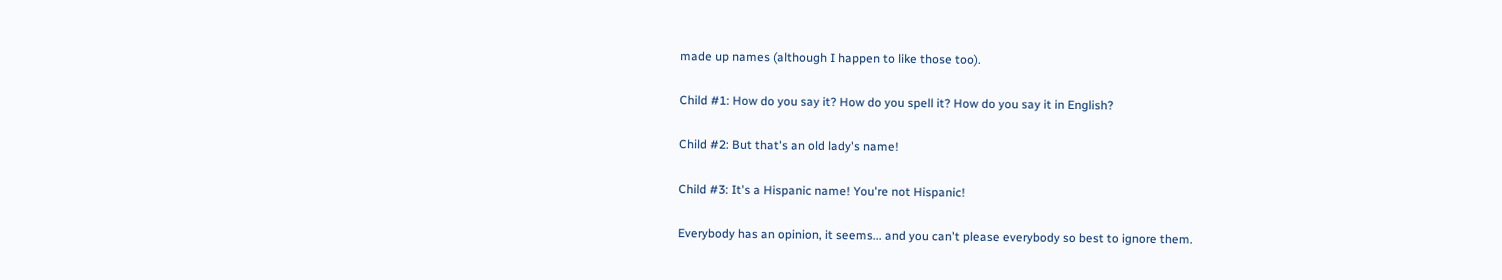made up names (although I happen to like those too).

Child #1: How do you say it? How do you spell it? How do you say it in English?

Child #2: But that's an old lady's name!

Child #3: It's a Hispanic name! You're not Hispanic!

Everybody has an opinion, it seems... and you can't please everybody so best to ignore them.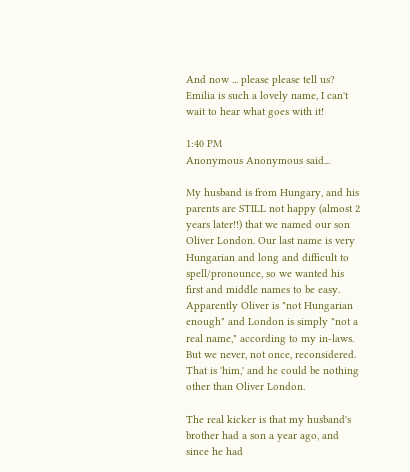And now ... please please tell us? Emilia is such a lovely name, I can't wait to hear what goes with it!

1:40 PM
Anonymous Anonymous said...

My husband is from Hungary, and his parents are STILL not happy (almost 2 years later!!) that we named our son Oliver London. Our last name is very Hungarian and long and difficult to spell/pronounce, so we wanted his first and middle names to be easy. Apparently Oliver is "not Hungarian enough" and London is simply "not a real name," according to my in-laws. But we never, not once, reconsidered. That is 'him,' and he could be nothing other than Oliver London.

The real kicker is that my husband's brother had a son a year ago, and since he had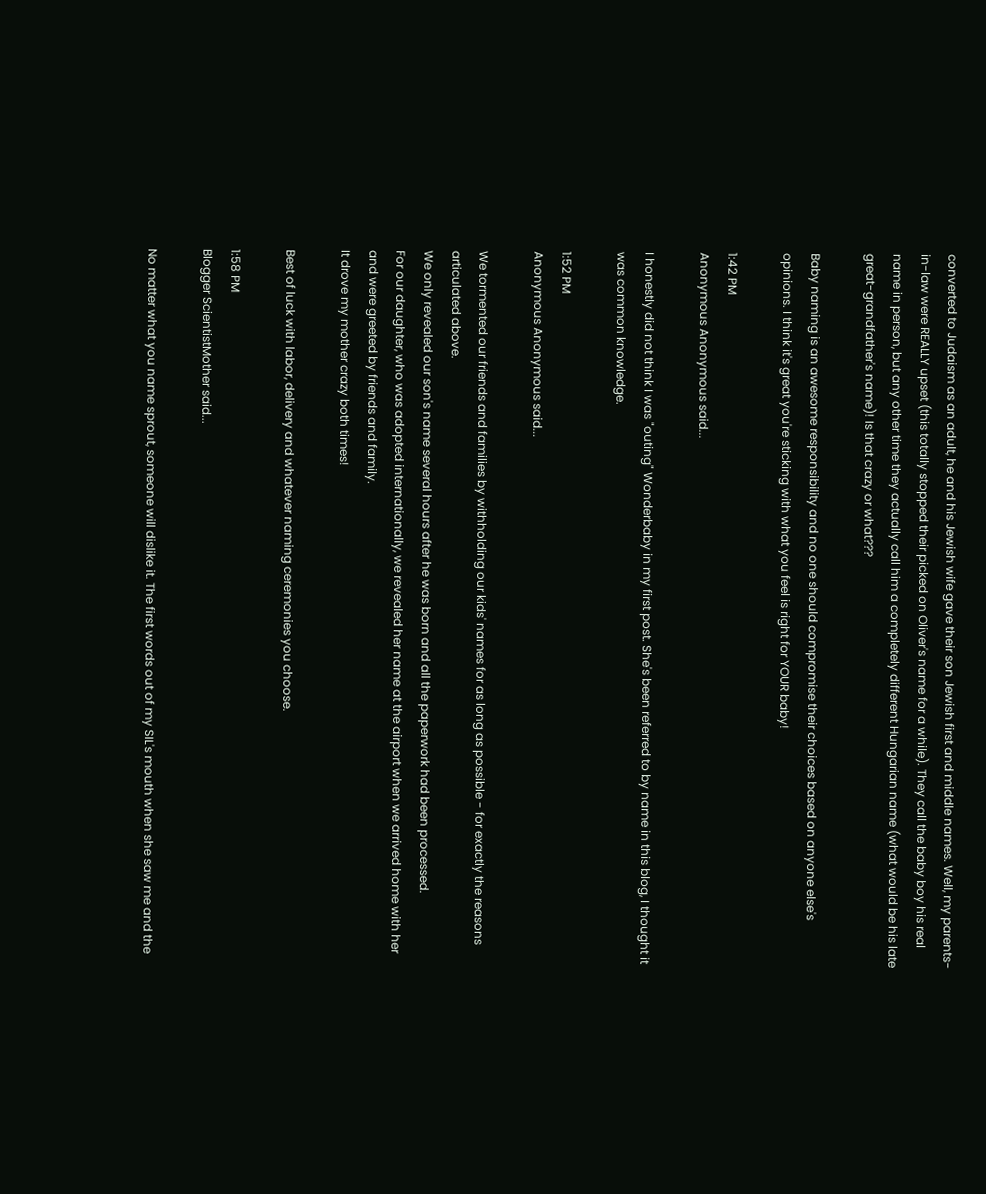converted to Judaism as an adult, he and his Jewish wife gave their son Jewish first and middle names. Well, my parents-in-law were REALLY upset (this totally stopped their picked on Oliver's name for a while). They call the baby boy his real name in person, but any other time they actually call him a completely different Hungarian name (what would be his late great-grandfather's name)! Is that crazy or what???

Baby naming is an awesome responsibility and no one should compromise their choices based on anyone else's opinions. I think it's great you're sticking with what you feel is right for YOUR baby!

1:42 PM
Anonymous Anonymous said...

I honestly did not think I was "outing" Wonderbaby in my first post. She's been referred to by name in this blog, I thought it was common knowledge.

1:52 PM
Anonymous Anonymous said...

We tormented our friends and families by withholding our kids' names for as long as possible - for exactly the reasons articulated above.
We only revealed our son's name several hours after he was born and all the paperwork had been processed.
For our daughter, who was adopted internationally, we revealed her name at the airport when we arrived home with her and were greeted by friends and family.
It drove my mother crazy both times!

Best of luck with labor, delivery and whatever naming ceremonies you choose.

1:58 PM
Blogger ScientistMother said...

No matter what you name sprout, someone will dislike it. The first words out of my SIL's mouth when she saw me and the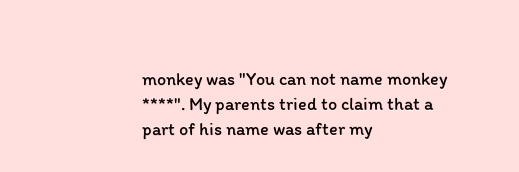monkey was "You can not name monkey ****". My parents tried to claim that a part of his name was after my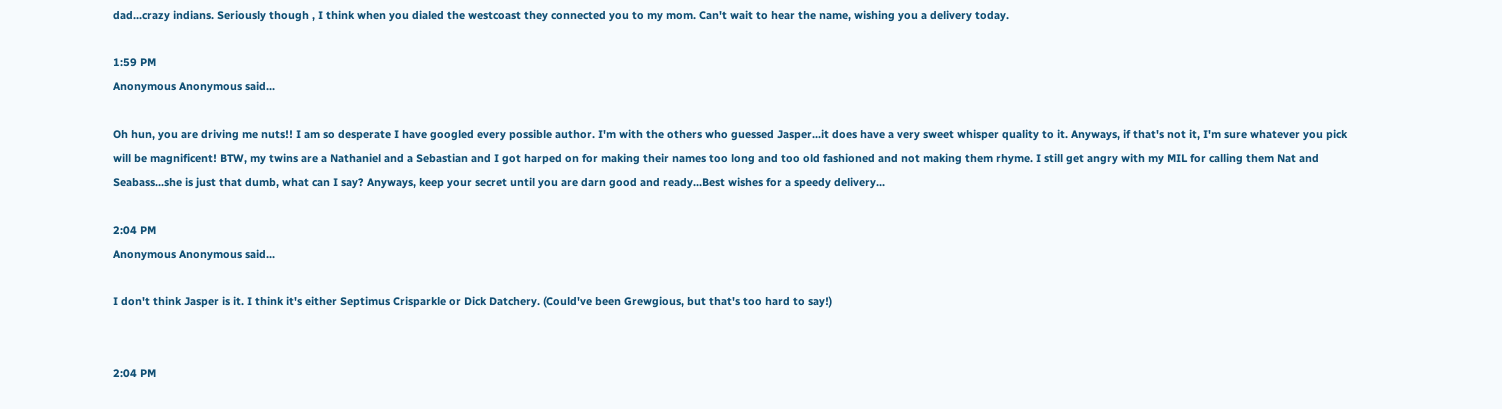dad...crazy indians. Seriously though , I think when you dialed the westcoast they connected you to my mom. Can't wait to hear the name, wishing you a delivery today.

1:59 PM
Anonymous Anonymous said...

Oh hun, you are driving me nuts!! I am so desperate I have googled every possible author. I'm with the others who guessed Jasper...it does have a very sweet whisper quality to it. Anyways, if that's not it, I'm sure whatever you pick will be magnificent! BTW, my twins are a Nathaniel and a Sebastian and I got harped on for making their names too long and too old fashioned and not making them rhyme. I still get angry with my MIL for calling them Nat and Seabass...she is just that dumb, what can I say? Anyways, keep your secret until you are darn good and ready...Best wishes for a speedy delivery...

2:04 PM
Anonymous Anonymous said...

I don't think Jasper is it. I think it's either Septimus Crisparkle or Dick Datchery. (Could've been Grewgious, but that's too hard to say!)


2:04 PM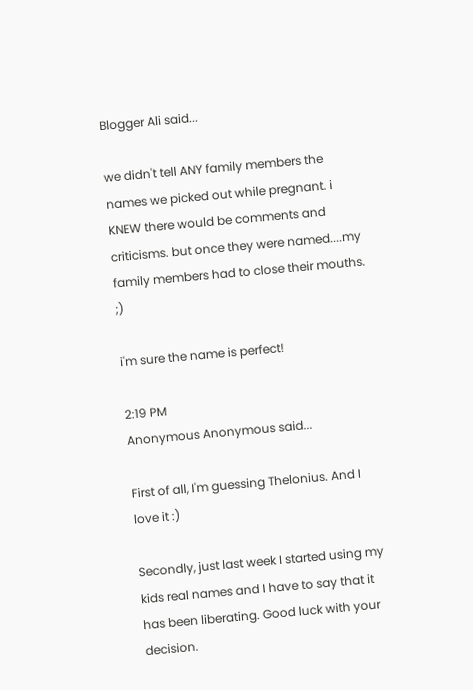Blogger Ali said...

we didn't tell ANY family members the names we picked out while pregnant. i KNEW there would be comments and criticisms. but once they were named....my family members had to close their mouths. ;)

i'm sure the name is perfect!

2:19 PM
Anonymous Anonymous said...

First of all, I'm guessing Thelonius. And I love it :)

Secondly, just last week I started using my kids real names and I have to say that it has been liberating. Good luck with your decision.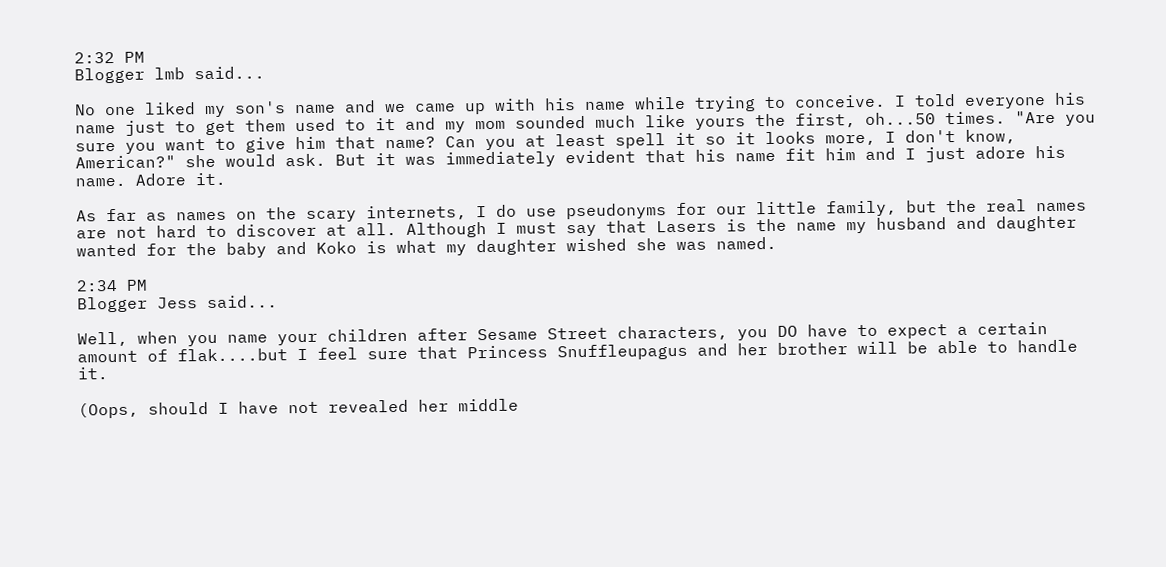2:32 PM
Blogger lmb said...

No one liked my son's name and we came up with his name while trying to conceive. I told everyone his name just to get them used to it and my mom sounded much like yours the first, oh...50 times. "Are you sure you want to give him that name? Can you at least spell it so it looks more, I don't know, American?" she would ask. But it was immediately evident that his name fit him and I just adore his name. Adore it.

As far as names on the scary internets, I do use pseudonyms for our little family, but the real names are not hard to discover at all. Although I must say that Lasers is the name my husband and daughter wanted for the baby and Koko is what my daughter wished she was named.

2:34 PM
Blogger Jess said...

Well, when you name your children after Sesame Street characters, you DO have to expect a certain amount of flak....but I feel sure that Princess Snuffleupagus and her brother will be able to handle it.

(Oops, should I have not revealed her middle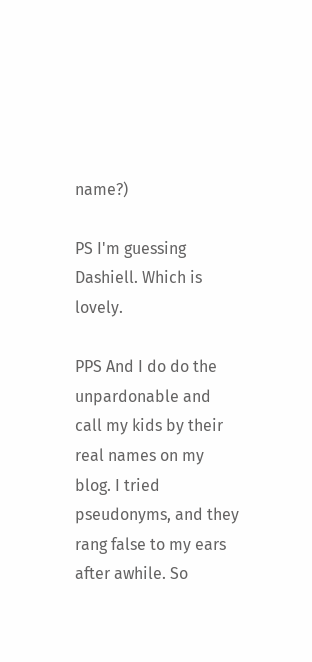name?)

PS I'm guessing Dashiell. Which is lovely.

PPS And I do do the unpardonable and call my kids by their real names on my blog. I tried pseudonyms, and they rang false to my ears after awhile. So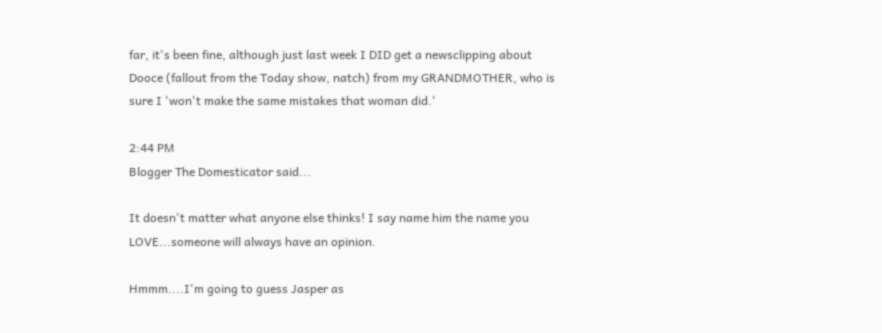far, it's been fine, although just last week I DID get a newsclipping about Dooce (fallout from the Today show, natch) from my GRANDMOTHER, who is sure I 'won't make the same mistakes that woman did.'

2:44 PM
Blogger The Domesticator said...

It doesn't matter what anyone else thinks! I say name him the name you LOVE...someone will always have an opinion.

Hmmm....I'm going to guess Jasper as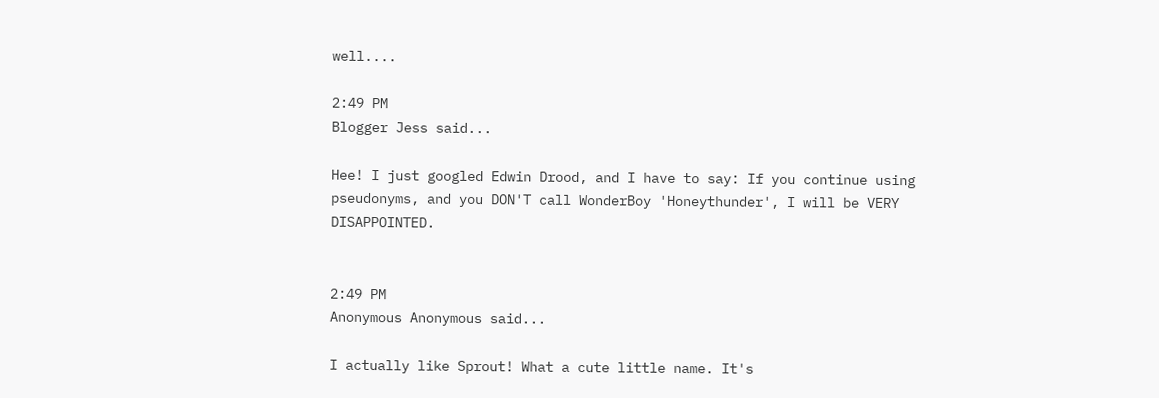well....

2:49 PM
Blogger Jess said...

Hee! I just googled Edwin Drood, and I have to say: If you continue using pseudonyms, and you DON'T call WonderBoy 'Honeythunder', I will be VERY DISAPPOINTED.


2:49 PM
Anonymous Anonymous said...

I actually like Sprout! What a cute little name. It's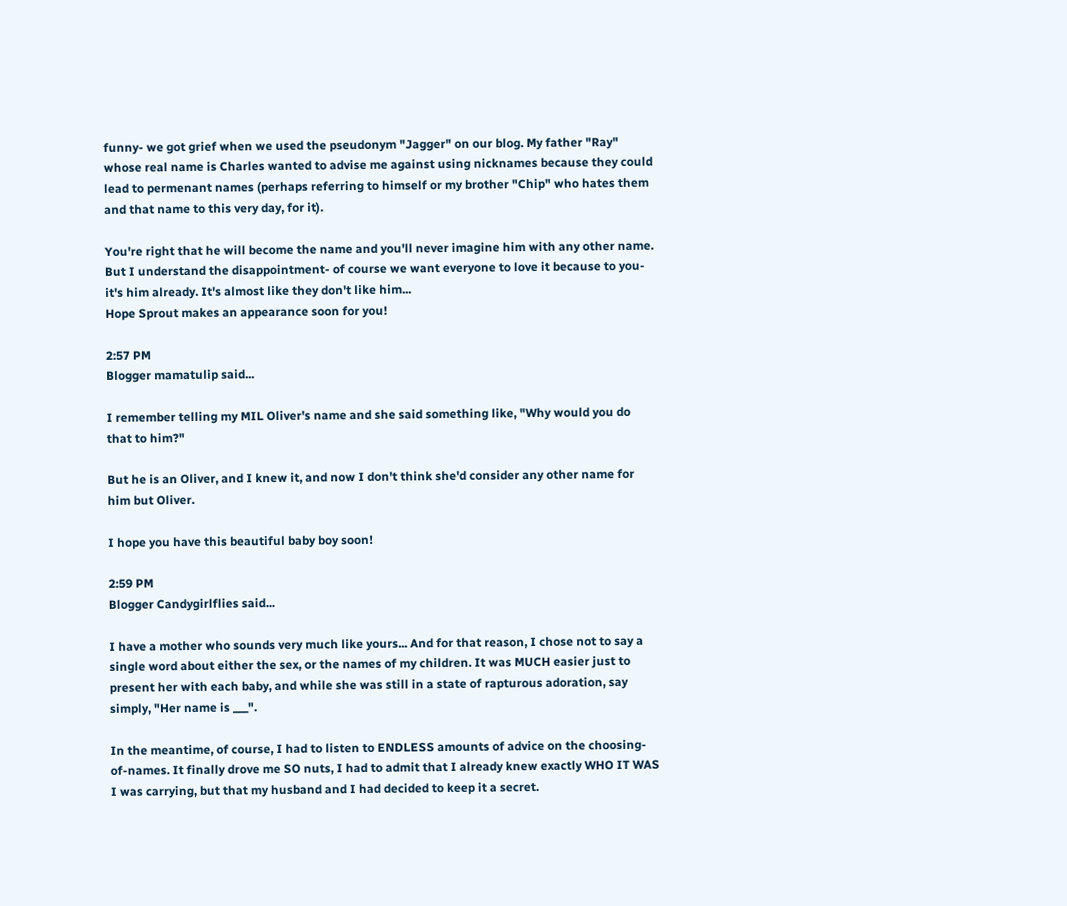funny- we got grief when we used the pseudonym "Jagger" on our blog. My father "Ray" whose real name is Charles wanted to advise me against using nicknames because they could lead to permenant names (perhaps referring to himself or my brother "Chip" who hates them and that name to this very day, for it).

You're right that he will become the name and you'll never imagine him with any other name. But I understand the disappointment- of course we want everyone to love it because to you- it's him already. It's almost like they don't like him...
Hope Sprout makes an appearance soon for you!

2:57 PM
Blogger mamatulip said...

I remember telling my MIL Oliver's name and she said something like, "Why would you do that to him?"

But he is an Oliver, and I knew it, and now I don't think she'd consider any other name for him but Oliver.

I hope you have this beautiful baby boy soon!

2:59 PM
Blogger Candygirlflies said...

I have a mother who sounds very much like yours... And for that reason, I chose not to say a single word about either the sex, or the names of my children. It was MUCH easier just to present her with each baby, and while she was still in a state of rapturous adoration, say simply, "Her name is ___".

In the meantime, of course, I had to listen to ENDLESS amounts of advice on the choosing-of-names. It finally drove me SO nuts, I had to admit that I already knew exactly WHO IT WAS I was carrying, but that my husband and I had decided to keep it a secret.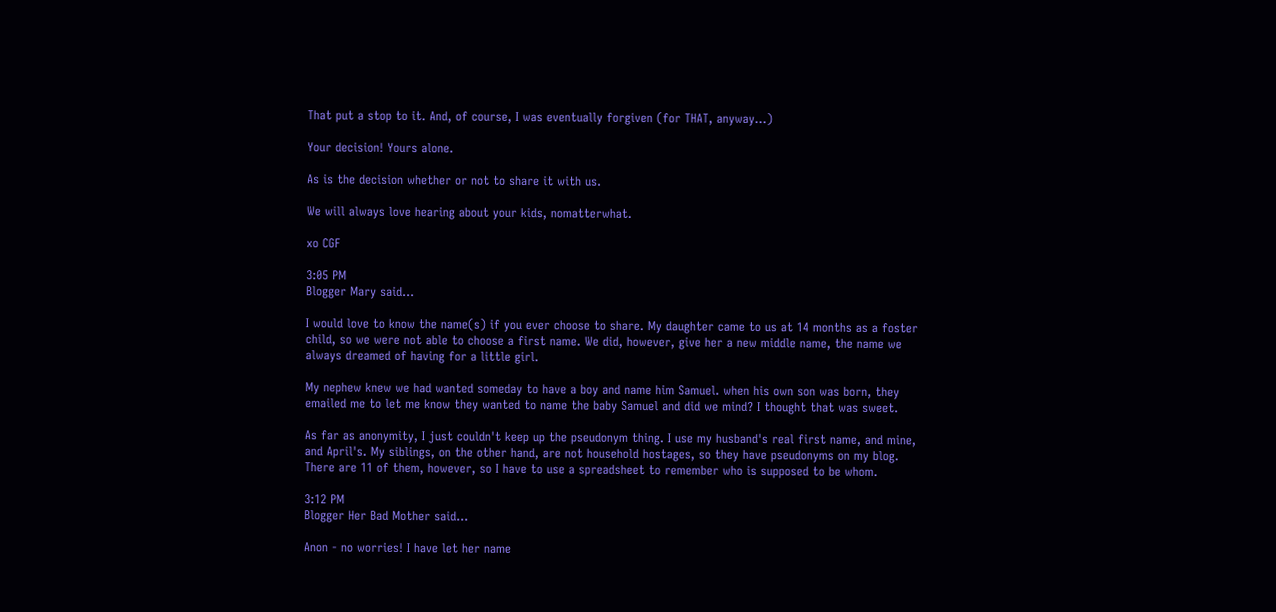That put a stop to it. And, of course, I was eventually forgiven (for THAT, anyway...)

Your decision! Yours alone.

As is the decision whether or not to share it with us.

We will always love hearing about your kids, nomatterwhat.

xo CGF

3:05 PM
Blogger Mary said...

I would love to know the name(s) if you ever choose to share. My daughter came to us at 14 months as a foster child, so we were not able to choose a first name. We did, however, give her a new middle name, the name we always dreamed of having for a little girl.

My nephew knew we had wanted someday to have a boy and name him Samuel. when his own son was born, they emailed me to let me know they wanted to name the baby Samuel and did we mind? I thought that was sweet.

As far as anonymity, I just couldn't keep up the pseudonym thing. I use my husband's real first name, and mine, and April's. My siblings, on the other hand, are not household hostages, so they have pseudonyms on my blog. There are 11 of them, however, so I have to use a spreadsheet to remember who is supposed to be whom.

3:12 PM
Blogger Her Bad Mother said...

Anon - no worries! I have let her name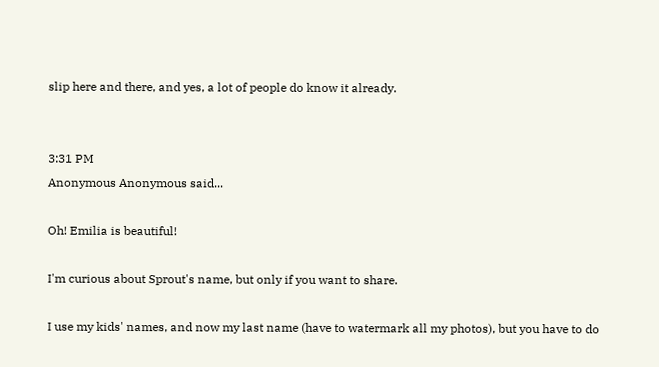slip here and there, and yes, a lot of people do know it already.


3:31 PM
Anonymous Anonymous said...

Oh! Emilia is beautiful!

I'm curious about Sprout's name, but only if you want to share.

I use my kids' names, and now my last name (have to watermark all my photos), but you have to do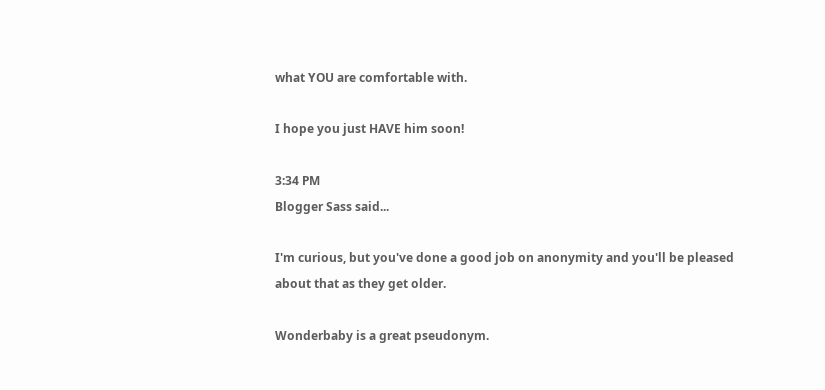what YOU are comfortable with.

I hope you just HAVE him soon!

3:34 PM
Blogger Sass said...

I'm curious, but you've done a good job on anonymity and you'll be pleased about that as they get older.

Wonderbaby is a great pseudonym.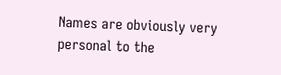Names are obviously very personal to the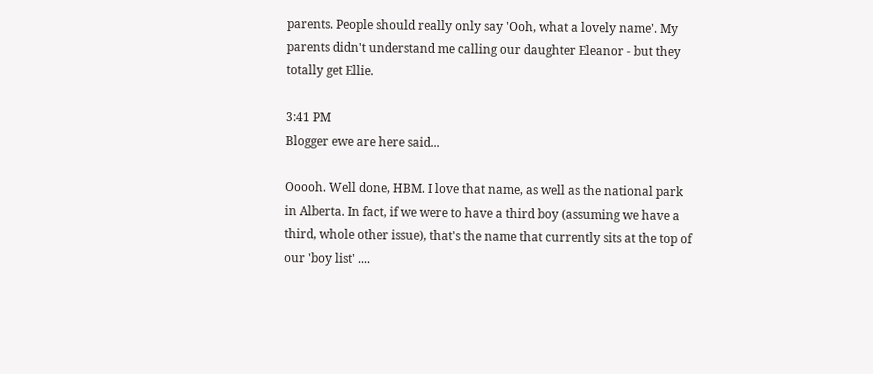parents. People should really only say 'Ooh, what a lovely name'. My parents didn't understand me calling our daughter Eleanor - but they totally get Ellie.

3:41 PM
Blogger ewe are here said...

Ooooh. Well done, HBM. I love that name, as well as the national park in Alberta. In fact, if we were to have a third boy (assuming we have a third, whole other issue), that's the name that currently sits at the top of our 'boy list' ....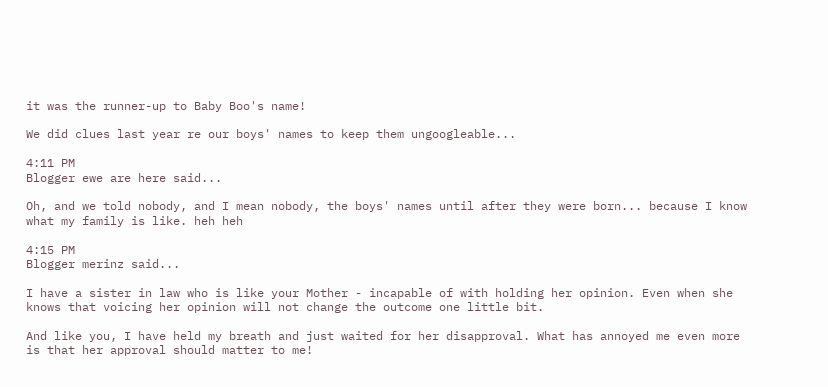it was the runner-up to Baby Boo's name!

We did clues last year re our boys' names to keep them ungoogleable...

4:11 PM
Blogger ewe are here said...

Oh, and we told nobody, and I mean nobody, the boys' names until after they were born... because I know what my family is like. heh heh

4:15 PM
Blogger merinz said...

I have a sister in law who is like your Mother - incapable of with holding her opinion. Even when she knows that voicing her opinion will not change the outcome one little bit.

And like you, I have held my breath and just waited for her disapproval. What has annoyed me even more is that her approval should matter to me!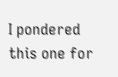I pondered this one for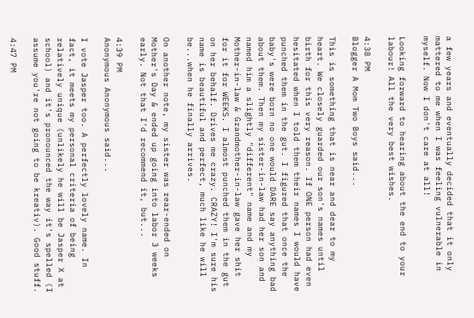a few years and eventually decided that it only mattered to me when I was feeling vulnerable in myself. Now I don't care at all!

Looking forward to hearing about the end to your labour! All the very best wishes.

4:38 PM
Blogger A Mom Two Boys said...

This is something that is near and dear to my heart. We closely guarded our son's names until birth for this very reason. If ONE person had even hesitated when I told them their names I would have punched them in the gut. I figured that once the baby's were born no one would DARE say anything bad about them. Then my sister-in-law had her son and named him a slightly "different" name and my Mother-in-law & Grandmother-in-law gave her shit for it for WEEKS. I almost punched them in the gut on her behalf. Drives me crazy. CRAZY! I'm sure his name is beautiful and perfect, much like he will be...when he finally arrives.

On another note, my sister was rear-ended on Mother's Day & ended up going into labor 3 weeks early. Not that I'd recommend it, but...

4:39 PM
Anonymous Anonymous said...

I vote Jasper too. A perfectly lovely name. In fact, it meets my personal criteria of being relatively unique (unlikely he will be Jasper X at school) and it's pronounced the way it's spelled (I assume you're not going to be kreativ). Good stuff.

4:47 PM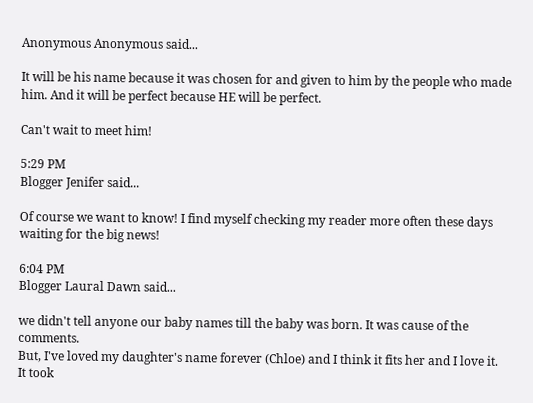Anonymous Anonymous said...

It will be his name because it was chosen for and given to him by the people who made him. And it will be perfect because HE will be perfect.

Can't wait to meet him!

5:29 PM
Blogger Jenifer said...

Of course we want to know! I find myself checking my reader more often these days waiting for the big news!

6:04 PM
Blogger Laural Dawn said...

we didn't tell anyone our baby names till the baby was born. It was cause of the comments.
But, I've loved my daughter's name forever (Chloe) and I think it fits her and I love it.
It took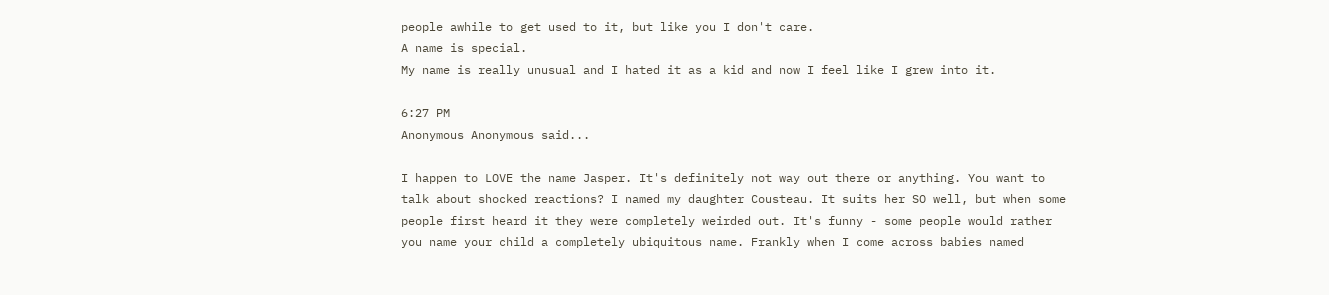people awhile to get used to it, but like you I don't care.
A name is special.
My name is really unusual and I hated it as a kid and now I feel like I grew into it.

6:27 PM
Anonymous Anonymous said...

I happen to LOVE the name Jasper. It's definitely not way out there or anything. You want to talk about shocked reactions? I named my daughter Cousteau. It suits her SO well, but when some people first heard it they were completely weirded out. It's funny - some people would rather you name your child a completely ubiquitous name. Frankly when I come across babies named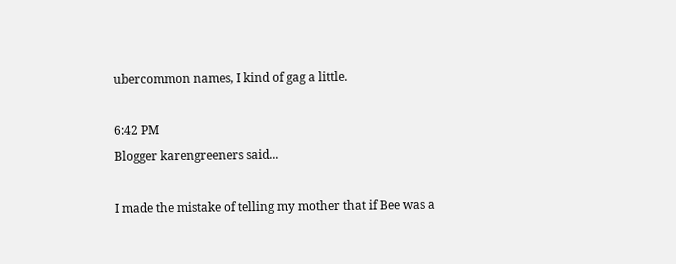ubercommon names, I kind of gag a little.

6:42 PM
Blogger karengreeners said...

I made the mistake of telling my mother that if Bee was a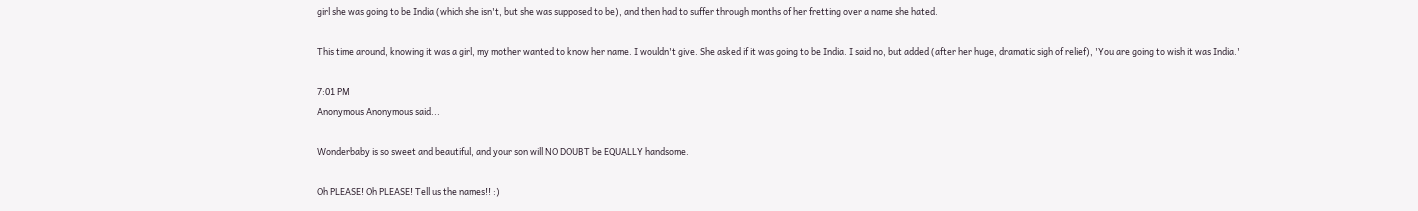girl she was going to be India (which she isn't, but she was supposed to be), and then had to suffer through months of her fretting over a name she hated.

This time around, knowing it was a girl, my mother wanted to know her name. I wouldn't give. She asked if it was going to be India. I said no, but added (after her huge, dramatic sigh of relief), 'You are going to wish it was India.'

7:01 PM
Anonymous Anonymous said...

Wonderbaby is so sweet and beautiful, and your son will NO DOUBT be EQUALLY handsome.

Oh PLEASE! Oh PLEASE! Tell us the names!! :)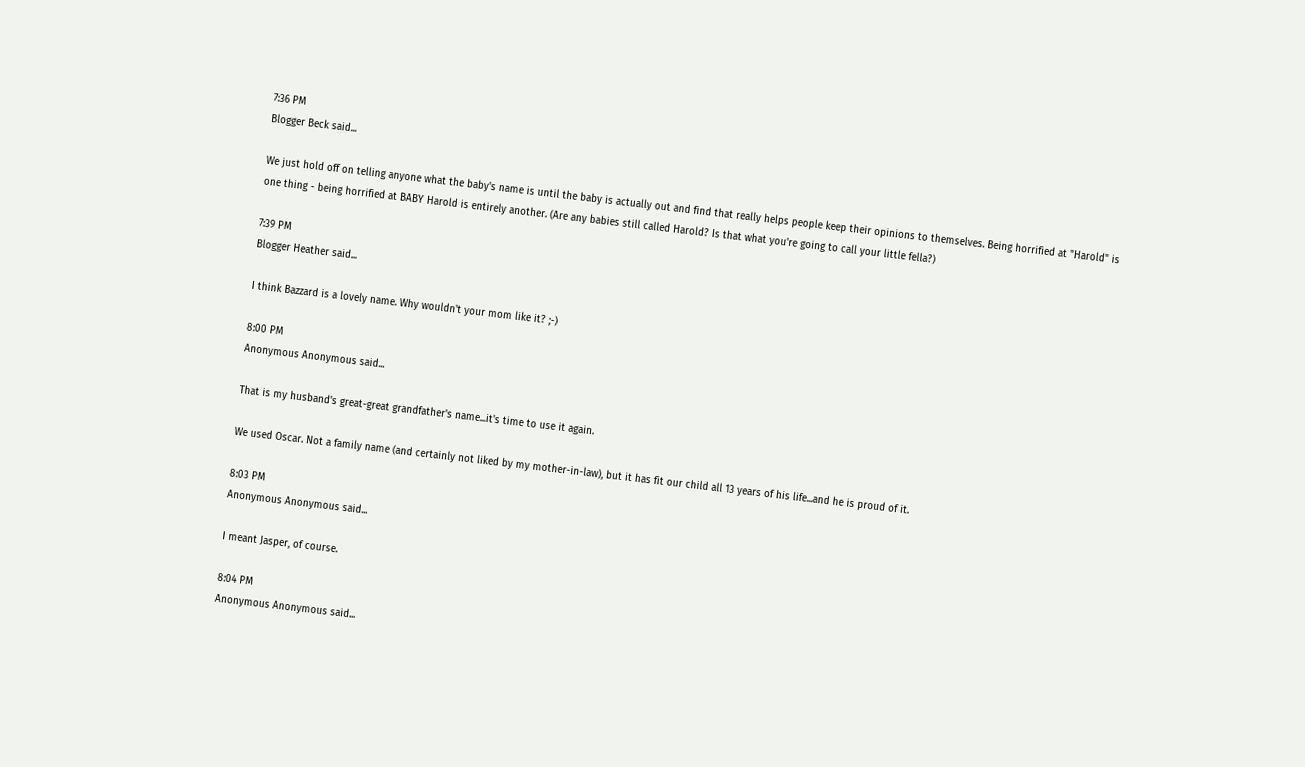7:36 PM
Blogger Beck said...

We just hold off on telling anyone what the baby's name is until the baby is actually out and find that really helps people keep their opinions to themselves. Being horrified at "Harold" is one thing - being horrified at BABY Harold is entirely another. (Are any babies still called Harold? Is that what you're going to call your little fella?)

7:39 PM
Blogger Heather said...

I think Bazzard is a lovely name. Why wouldn't your mom like it? ;-)

8:00 PM
Anonymous Anonymous said...

That is my husband's great-great grandfather's name...it's time to use it again.

We used Oscar. Not a family name (and certainly not liked by my mother-in-law), but it has fit our child all 13 years of his life...and he is proud of it.

8:03 PM
Anonymous Anonymous said...

I meant Jasper, of course.

8:04 PM
Anonymous Anonymous said...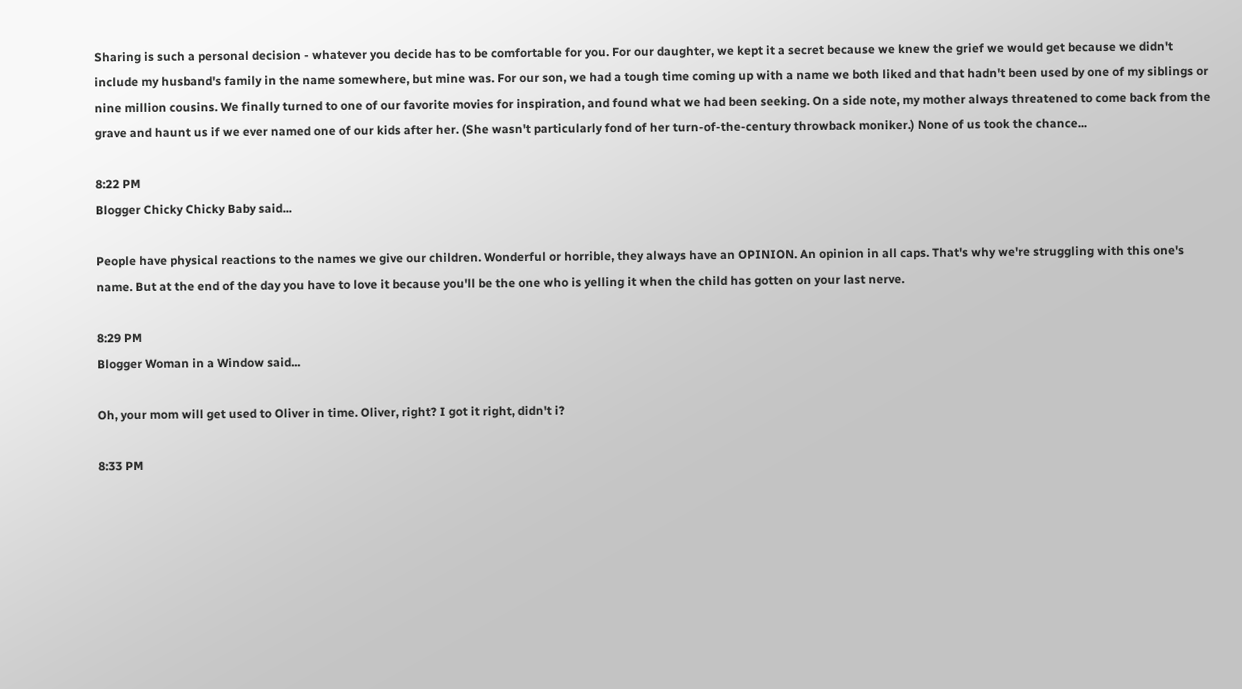Sharing is such a personal decision - whatever you decide has to be comfortable for you. For our daughter, we kept it a secret because we knew the grief we would get because we didn't include my husband's family in the name somewhere, but mine was. For our son, we had a tough time coming up with a name we both liked and that hadn't been used by one of my siblings or nine million cousins. We finally turned to one of our favorite movies for inspiration, and found what we had been seeking. On a side note, my mother always threatened to come back from the grave and haunt us if we ever named one of our kids after her. (She wasn't particularly fond of her turn-of-the-century throwback moniker.) None of us took the chance...

8:22 PM
Blogger Chicky Chicky Baby said...

People have physical reactions to the names we give our children. Wonderful or horrible, they always have an OPINION. An opinion in all caps. That's why we're struggling with this one's name. But at the end of the day you have to love it because you'll be the one who is yelling it when the child has gotten on your last nerve.

8:29 PM
Blogger Woman in a Window said...

Oh, your mom will get used to Oliver in time. Oliver, right? I got it right, didn't i?

8:33 PM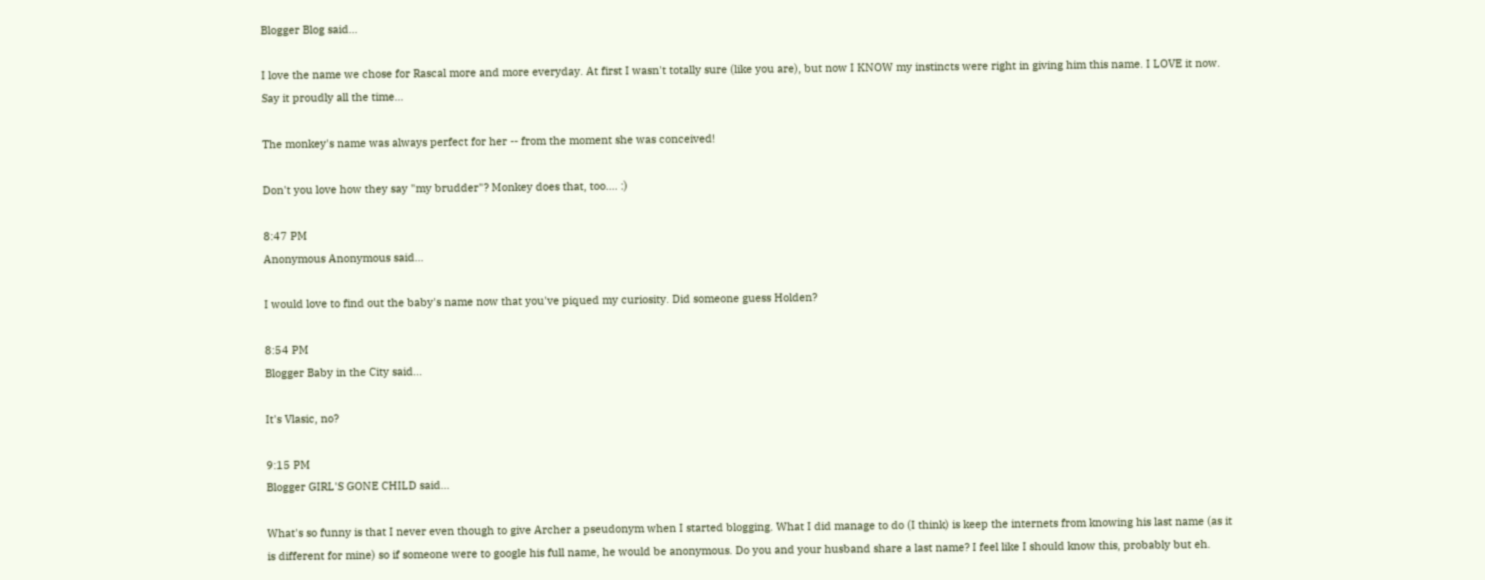Blogger Blog said...

I love the name we chose for Rascal more and more everyday. At first I wasn't totally sure (like you are), but now I KNOW my instincts were right in giving him this name. I LOVE it now. Say it proudly all the time...

The monkey's name was always perfect for her -- from the moment she was conceived!

Don't you love how they say "my brudder"? Monkey does that, too.... :)

8:47 PM
Anonymous Anonymous said...

I would love to find out the baby's name now that you've piqued my curiosity. Did someone guess Holden?

8:54 PM
Blogger Baby in the City said...

It's Vlasic, no?

9:15 PM
Blogger GIRL'S GONE CHILD said...

What's so funny is that I never even though to give Archer a pseudonym when I started blogging. What I did manage to do (I think) is keep the internets from knowing his last name (as it is different for mine) so if someone were to google his full name, he would be anonymous. Do you and your husband share a last name? I feel like I should know this, probably but eh.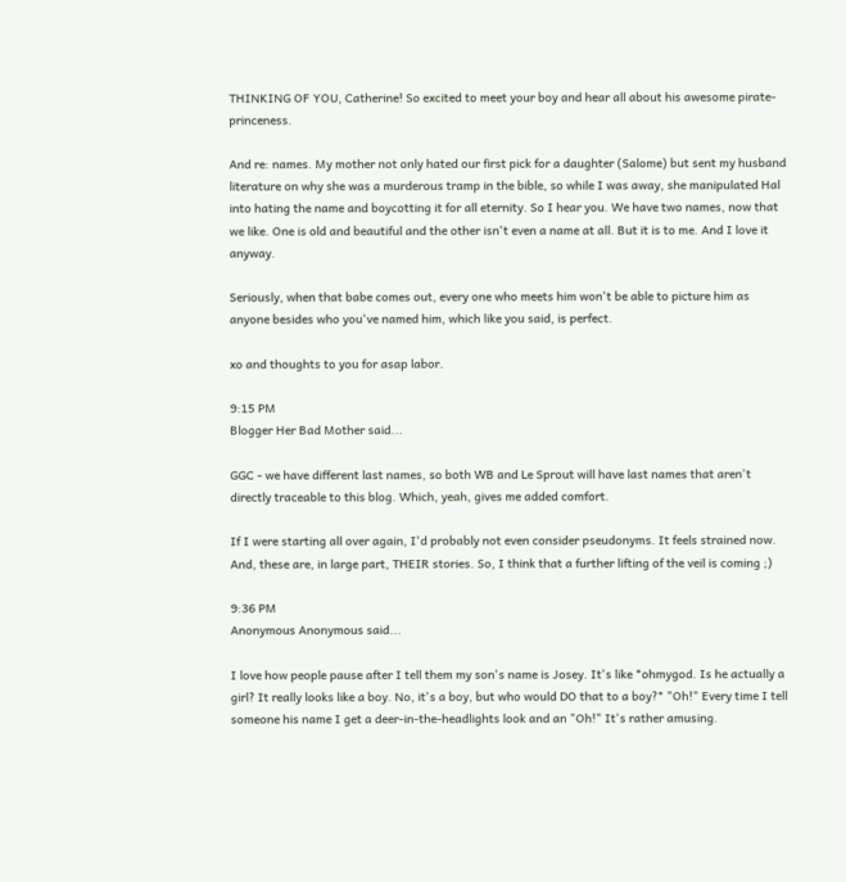THINKING OF YOU, Catherine! So excited to meet your boy and hear all about his awesome pirate-princeness.

And re: names. My mother not only hated our first pick for a daughter (Salome) but sent my husband literature on why she was a murderous tramp in the bible, so while I was away, she manipulated Hal into hating the name and boycotting it for all eternity. So I hear you. We have two names, now that we like. One is old and beautiful and the other isn't even a name at all. But it is to me. And I love it anyway.

Seriously, when that babe comes out, every one who meets him won't be able to picture him as anyone besides who you've named him, which like you said, is perfect.

xo and thoughts to you for asap labor.

9:15 PM
Blogger Her Bad Mother said...

GGC - we have different last names, so both WB and Le Sprout will have last names that aren't directly traceable to this blog. Which, yeah, gives me added comfort.

If I were starting all over again, I'd probably not even consider pseudonyms. It feels strained now. And, these are, in large part, THEIR stories. So, I think that a further lifting of the veil is coming ;)

9:36 PM
Anonymous Anonymous said...

I love how people pause after I tell them my son's name is Josey. It's like *ohmygod. Is he actually a girl? It really looks like a boy. No, it's a boy, but who would DO that to a boy?* "Oh!" Every time I tell someone his name I get a deer-in-the-headlights look and an "Oh!" It's rather amusing.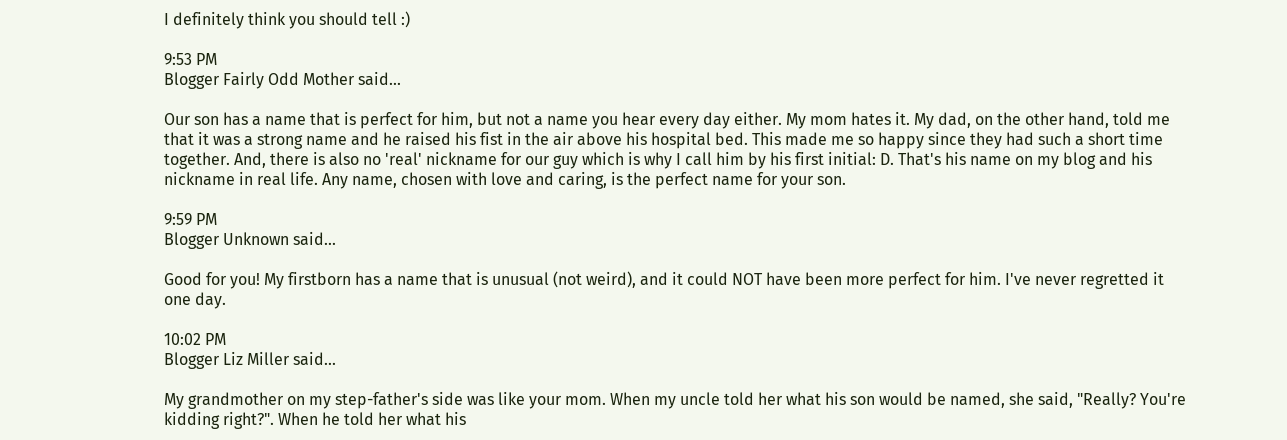I definitely think you should tell :)

9:53 PM
Blogger Fairly Odd Mother said...

Our son has a name that is perfect for him, but not a name you hear every day either. My mom hates it. My dad, on the other hand, told me that it was a strong name and he raised his fist in the air above his hospital bed. This made me so happy since they had such a short time together. And, there is also no 'real' nickname for our guy which is why I call him by his first initial: D. That's his name on my blog and his nickname in real life. Any name, chosen with love and caring, is the perfect name for your son.

9:59 PM
Blogger Unknown said...

Good for you! My firstborn has a name that is unusual (not weird), and it could NOT have been more perfect for him. I've never regretted it one day.

10:02 PM
Blogger Liz Miller said...

My grandmother on my step-father's side was like your mom. When my uncle told her what his son would be named, she said, "Really? You're kidding right?". When he told her what his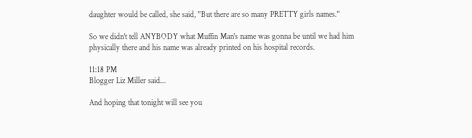daughter would be called, she said, "But there are so many PRETTY girls names."

So we didn't tell ANYBODY what Muffin Man's name was gonna be until we had him physically there and his name was already printed on his hospital records.

11:18 PM
Blogger Liz Miller said...

And hoping that tonight will see you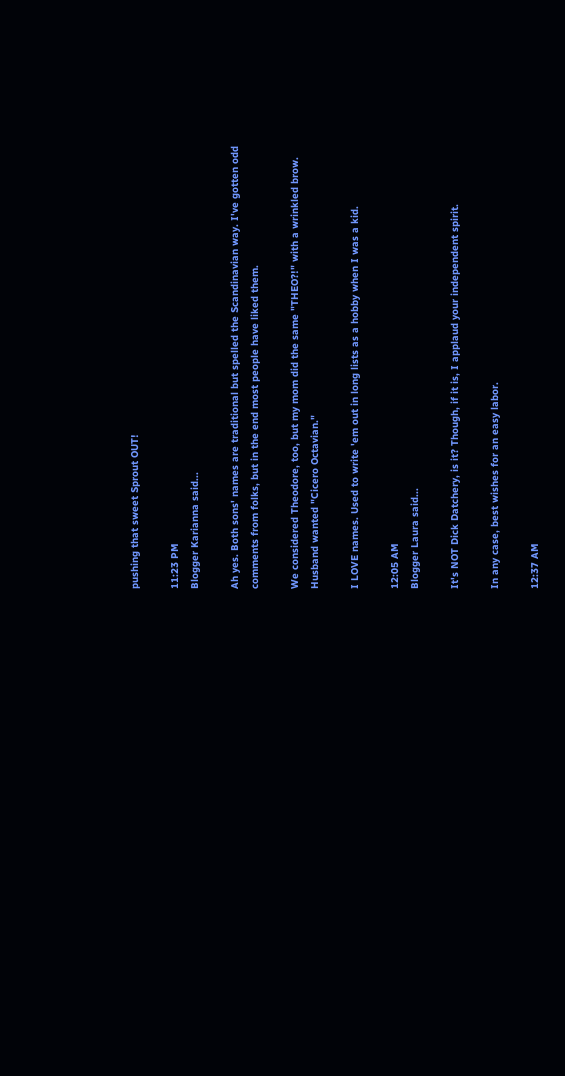pushing that sweet Sprout OUT!

11:23 PM
Blogger Karianna said...

Ah yes. Both sons' names are traditional but spelled the Scandinavian way. I've gotten odd comments from folks, but in the end most people have liked them.

We considered Theodore, too, but my mom did the same "THEO?!" with a wrinkled brow. Husband wanted "Cicero Octavian."

I LOVE names. Used to write 'em out in long lists as a hobby when I was a kid.

12:05 AM
Blogger Laura said...

It's NOT Dick Datchery, is it? Though, if it is, I applaud your independent spirit.

In any case, best wishes for an easy labor.

12:37 AM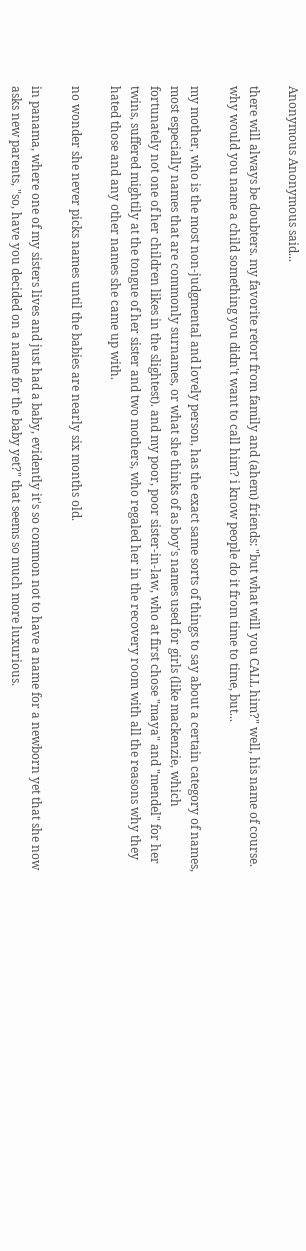Anonymous Anonymous said...

there will always be doubters. my favorite retort from family and (ahem) friends: "but what will you CALL him?" well, his name of course. why would you name a child something you didn't want to call him? i know people do it from time to time, but...

my mother, who is the most non-judgmental and lovely person, has the exact same sorts of things to say about a certain category of names, most especially names that are commonly surnames, or what she thinks of as boy's names used for girls (like mackenzie, which fortunately not one of her children likes in the slightest). and my poor, poor sister-in-law, who at first chose "maya" and "mendel" for her twins, suffered mightily at the tongue of her sister and two mothers, who regaled her in the recovery room with all the reasons why they hated those and any other names she came up with.

no wonder she never picks names until the babies are nearly six months old.

in panama, where one of my sisters lives and just had a baby, evidently it's so common not to have a name for a newborn yet that she now asks new parents, "so, have you decided on a name for the baby yet?" that seems so much more luxurious.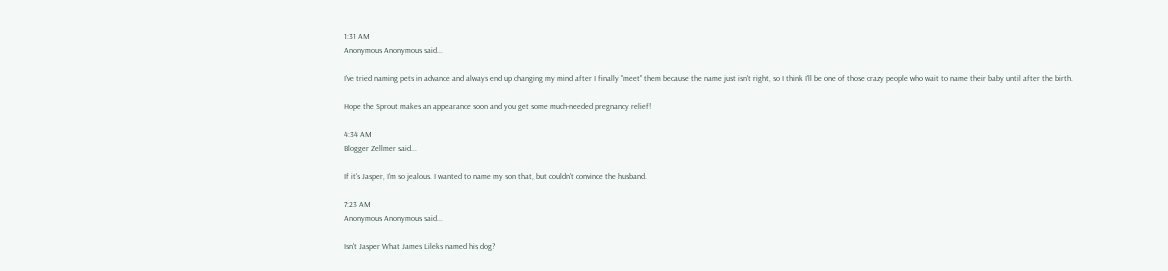1:31 AM
Anonymous Anonymous said...

I've tried naming pets in advance and always end up changing my mind after I finally "meet" them because the name just isn't right, so I think I'll be one of those crazy people who wait to name their baby until after the birth.

Hope the Sprout makes an appearance soon and you get some much-needed pregnancy relief!

4:34 AM
Blogger Zellmer said...

If it's Jasper, I'm so jealous. I wanted to name my son that, but couldn't convince the husband.

7:23 AM
Anonymous Anonymous said...

Isn't Jasper What James Lileks named his dog?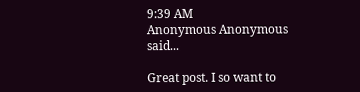9:39 AM
Anonymous Anonymous said...

Great post. I so want to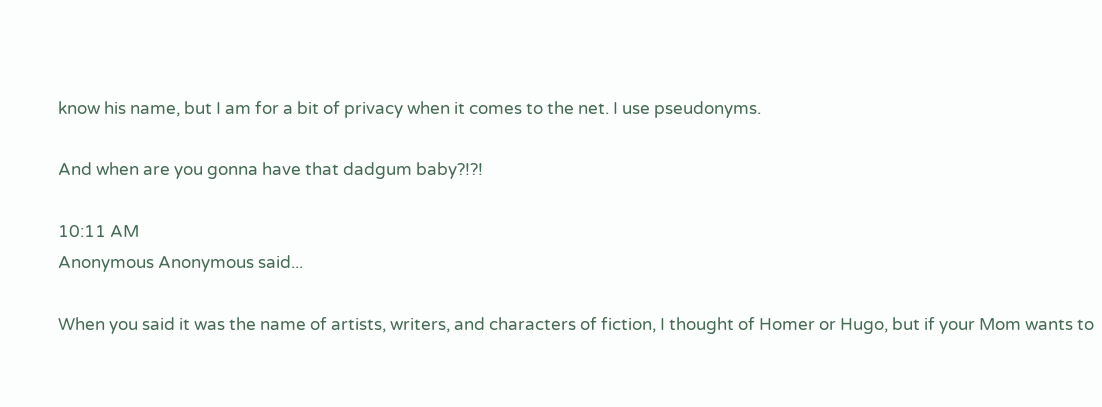know his name, but I am for a bit of privacy when it comes to the net. I use pseudonyms.

And when are you gonna have that dadgum baby?!?!

10:11 AM
Anonymous Anonymous said...

When you said it was the name of artists, writers, and characters of fiction, I thought of Homer or Hugo, but if your Mom wants to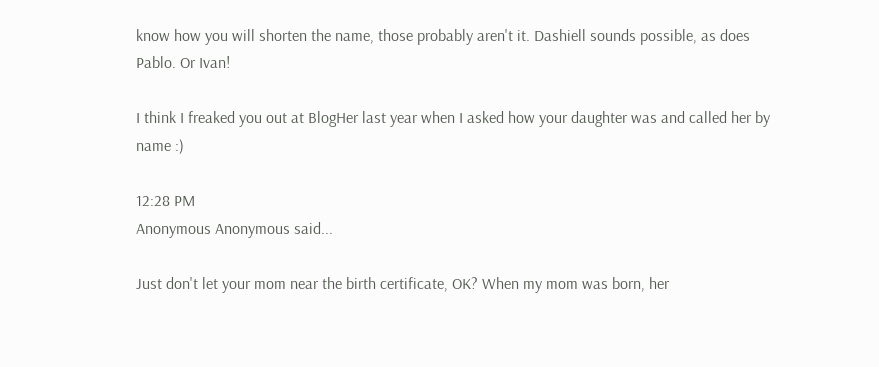know how you will shorten the name, those probably aren't it. Dashiell sounds possible, as does Pablo. Or Ivan!

I think I freaked you out at BlogHer last year when I asked how your daughter was and called her by name :)

12:28 PM
Anonymous Anonymous said...

Just don't let your mom near the birth certificate, OK? When my mom was born, her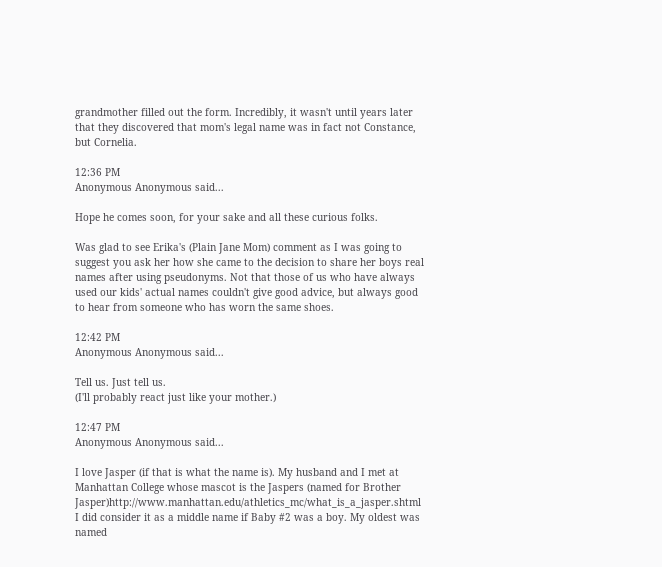grandmother filled out the form. Incredibly, it wasn't until years later that they discovered that mom's legal name was in fact not Constance, but Cornelia.

12:36 PM
Anonymous Anonymous said...

Hope he comes soon, for your sake and all these curious folks.

Was glad to see Erika's (Plain Jane Mom) comment as I was going to suggest you ask her how she came to the decision to share her boys real names after using pseudonyms. Not that those of us who have always used our kids' actual names couldn't give good advice, but always good to hear from someone who has worn the same shoes.

12:42 PM
Anonymous Anonymous said...

Tell us. Just tell us.
(I'll probably react just like your mother.)

12:47 PM
Anonymous Anonymous said...

I love Jasper (if that is what the name is). My husband and I met at Manhattan College whose mascot is the Jaspers (named for Brother Jasper)http://www.manhattan.edu/athletics_mc/what_is_a_jasper.shtml
I did consider it as a middle name if Baby #2 was a boy. My oldest was named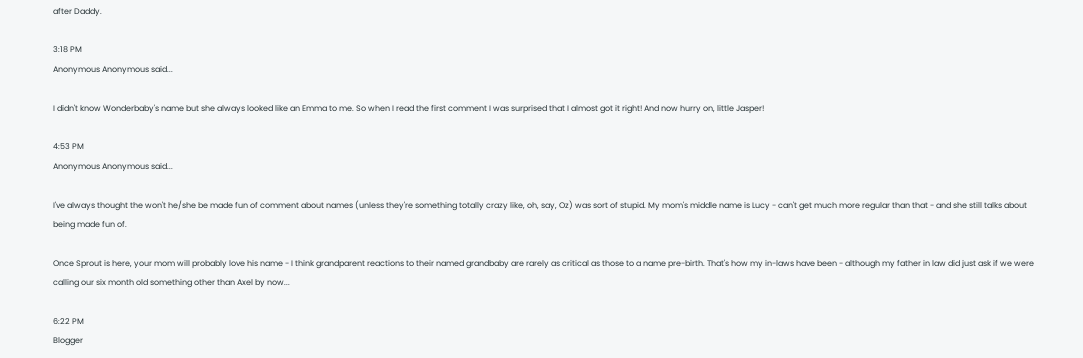after Daddy.

3:18 PM
Anonymous Anonymous said...

I didn't know Wonderbaby's name but she always looked like an Emma to me. So when I read the first comment I was surprised that I almost got it right! And now hurry on, little Jasper!

4:53 PM
Anonymous Anonymous said...

I've always thought the won't he/she be made fun of comment about names (unless they're something totally crazy like, oh, say, Oz) was sort of stupid. My mom's middle name is Lucy - can't get much more regular than that - and she still talks about being made fun of.

Once Sprout is here, your mom will probably love his name - I think grandparent reactions to their named grandbaby are rarely as critical as those to a name pre-birth. That's how my in-laws have been - although my father in law did just ask if we were calling our six month old something other than Axel by now...

6:22 PM
Blogger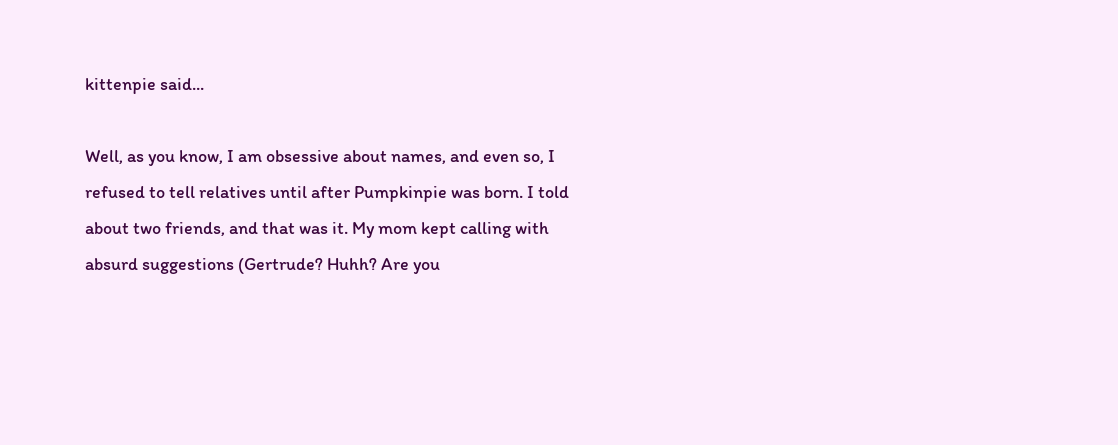kittenpie said...

Well, as you know, I am obsessive about names, and even so, I refused to tell relatives until after Pumpkinpie was born. I told about two friends, and that was it. My mom kept calling with absurd suggestions (Gertrude? Huhh? Are you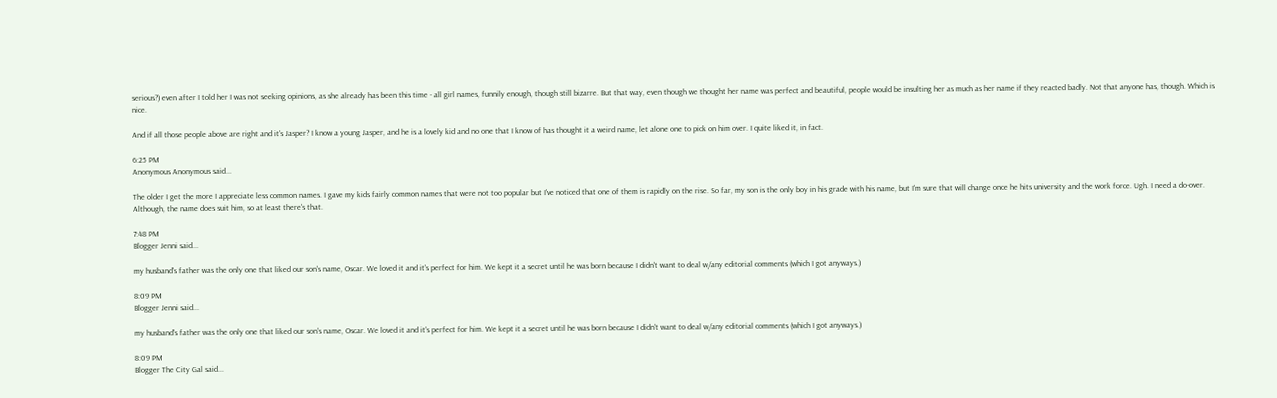serious?) even after I told her I was not seeking opinions, as she already has been this time - all girl names, funnily enough, though still bizarre. But that way, even though we thought her name was perfect and beautiful, people would be insulting her as much as her name if they reacted badly. Not that anyone has, though. Which is nice.

And if all those people above are right and it's Jasper? I know a young Jasper, and he is a lovely kid and no one that I know of has thought it a weird name, let alone one to pick on him over. I quite liked it, in fact.

6:25 PM
Anonymous Anonymous said...

The older I get the more I appreciate less common names. I gave my kids fairly common names that were not too popular but I've noticed that one of them is rapidly on the rise. So far, my son is the only boy in his grade with his name, but I'm sure that will change once he hits university and the work force. Ugh. I need a do-over. Although, the name does suit him, so at least there's that.

7:48 PM
Blogger Jenni said...

my husband's father was the only one that liked our son's name, Oscar. We loved it and it's perfect for him. We kept it a secret until he was born because I didn't want to deal w/any editorial comments (which I got anyways.)

8:09 PM
Blogger Jenni said...

my husband's father was the only one that liked our son's name, Oscar. We loved it and it's perfect for him. We kept it a secret until he was born because I didn't want to deal w/any editorial comments (which I got anyways.)

8:09 PM
Blogger The City Gal said...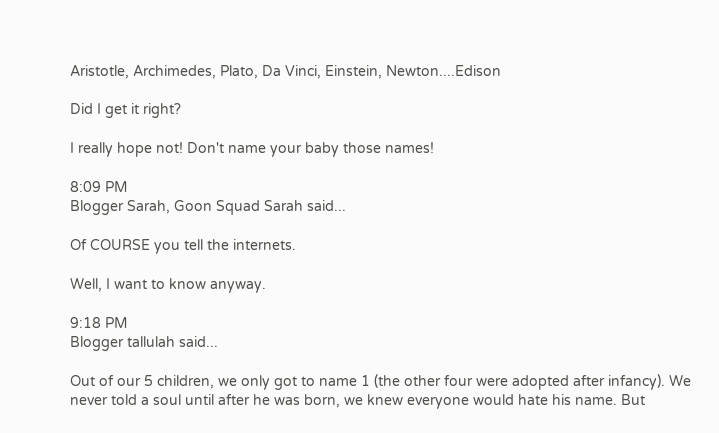Aristotle, Archimedes, Plato, Da Vinci, Einstein, Newton....Edison

Did I get it right?

I really hope not! Don't name your baby those names!

8:09 PM
Blogger Sarah, Goon Squad Sarah said...

Of COURSE you tell the internets.

Well, I want to know anyway.

9:18 PM
Blogger tallulah said...

Out of our 5 children, we only got to name 1 (the other four were adopted after infancy). We never told a soul until after he was born, we knew everyone would hate his name. But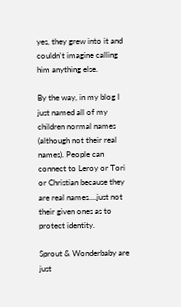yes, they grew into it and couldn't imagine calling him anything else.

By the way, in my blog I just named all of my children normal names (although not their real names). People can connect to Leroy or Tori or Christian because they are real names....just not their given ones as to protect identity.

Sprout & Wonderbaby are just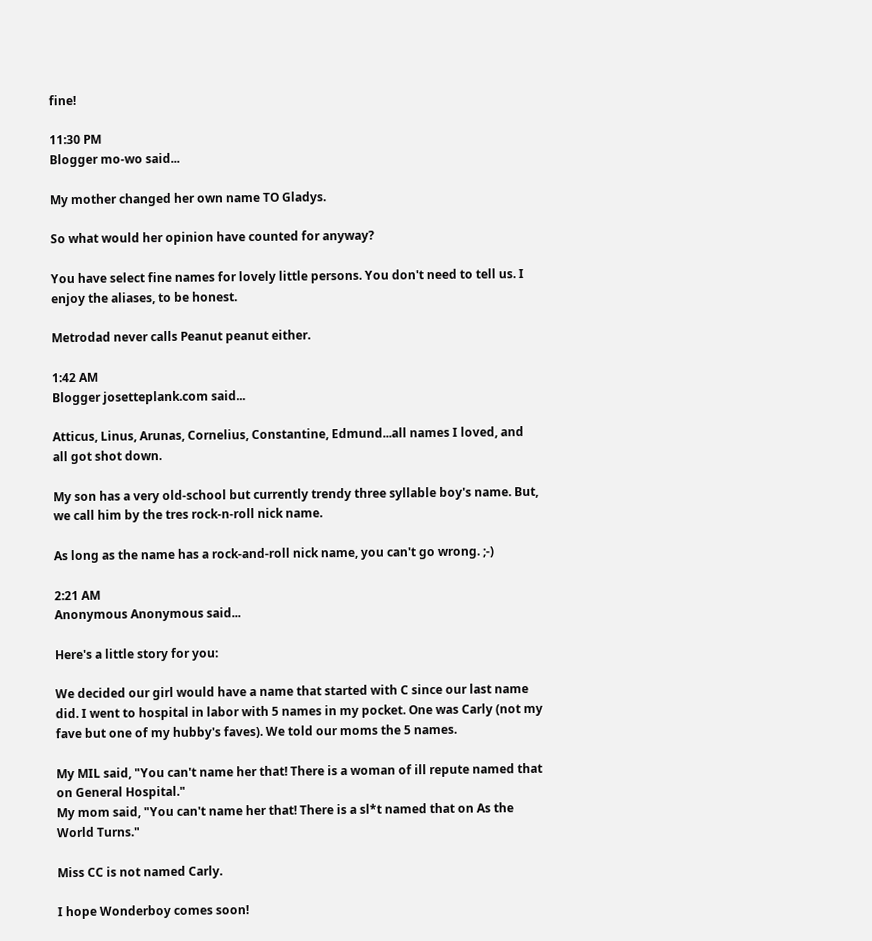fine!

11:30 PM
Blogger mo-wo said...

My mother changed her own name TO Gladys.

So what would her opinion have counted for anyway?

You have select fine names for lovely little persons. You don't need to tell us. I enjoy the aliases, to be honest.

Metrodad never calls Peanut peanut either.

1:42 AM
Blogger josetteplank.com said...

Atticus, Linus, Arunas, Cornelius, Constantine, Edmund...all names I loved, and all got shot down.

My son has a very old-school but currently trendy three syllable boy's name. But, we call him by the tres rock-n-roll nick name.

As long as the name has a rock-and-roll nick name, you can't go wrong. ;-)

2:21 AM
Anonymous Anonymous said...

Here's a little story for you:

We decided our girl would have a name that started with C since our last name did. I went to hospital in labor with 5 names in my pocket. One was Carly (not my fave but one of my hubby's faves). We told our moms the 5 names.

My MIL said, "You can't name her that! There is a woman of ill repute named that on General Hospital."
My mom said, "You can't name her that! There is a sl*t named that on As the World Turns."

Miss CC is not named Carly.

I hope Wonderboy comes soon!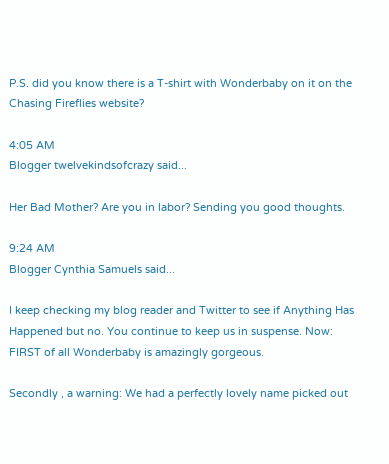P.S. did you know there is a T-shirt with Wonderbaby on it on the Chasing Fireflies website?

4:05 AM
Blogger twelvekindsofcrazy said...

Her Bad Mother? Are you in labor? Sending you good thoughts.

9:24 AM
Blogger Cynthia Samuels said...

I keep checking my blog reader and Twitter to see if Anything Has Happened but no. You continue to keep us in suspense. Now:
FIRST of all Wonderbaby is amazingly gorgeous.

Secondly , a warning: We had a perfectly lovely name picked out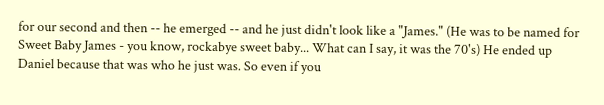for our second and then -- he emerged -- and he just didn't look like a "James." (He was to be named for Sweet Baby James - you know, rockabye sweet baby... What can I say, it was the 70's) He ended up Daniel because that was who he just was. So even if you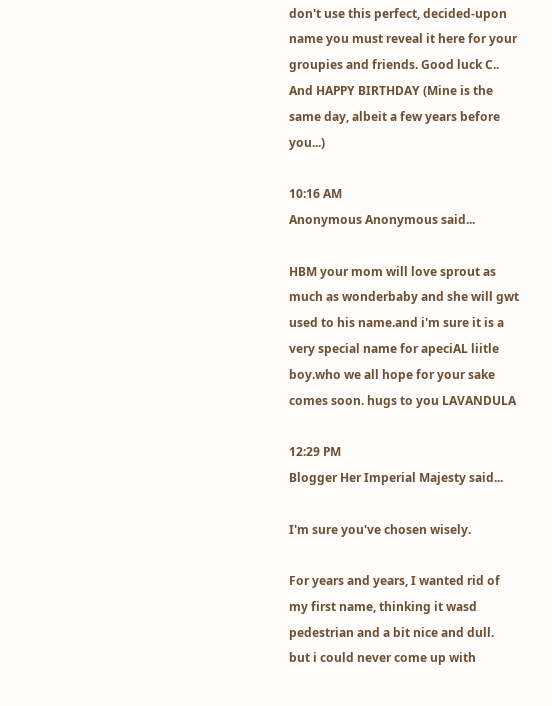don't use this perfect, decided-upon name you must reveal it here for your groupies and friends. Good luck C.. And HAPPY BIRTHDAY (Mine is the same day, albeit a few years before you...)

10:16 AM
Anonymous Anonymous said...

HBM your mom will love sprout as much as wonderbaby and she will gwt used to his name.and i'm sure it is a very special name for apeciAL liitle boy.who we all hope for your sake comes soon. hugs to you LAVANDULA

12:29 PM
Blogger Her Imperial Majesty said...

I'm sure you've chosen wisely.

For years and years, I wanted rid of my first name, thinking it wasd pedestrian and a bit nice and dull.
but i could never come up with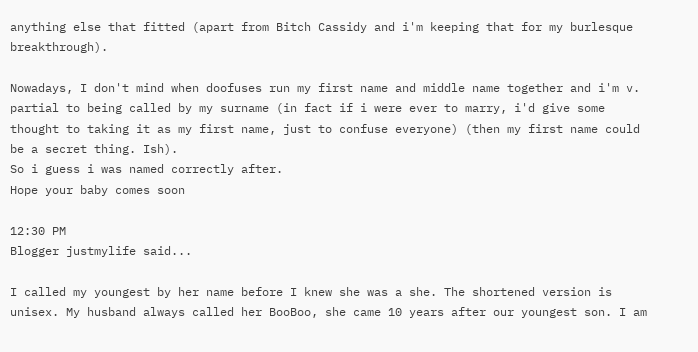anything else that fitted (apart from Bitch Cassidy and i'm keeping that for my burlesque breakthrough).

Nowadays, I don't mind when doofuses run my first name and middle name together and i'm v. partial to being called by my surname (in fact if i were ever to marry, i'd give some thought to taking it as my first name, just to confuse everyone) (then my first name could be a secret thing. Ish).
So i guess i was named correctly after.
Hope your baby comes soon

12:30 PM
Blogger justmylife said...

I called my youngest by her name before I knew she was a she. The shortened version is unisex. My husband always called her BooBoo, she came 10 years after our youngest son. I am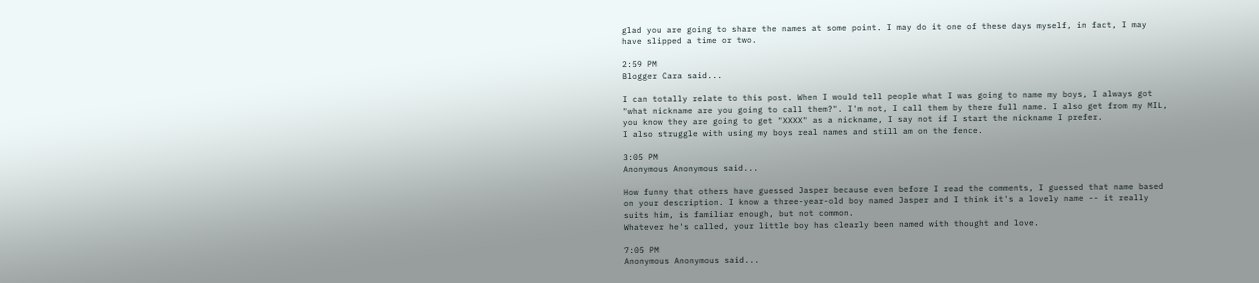glad you are going to share the names at some point. I may do it one of these days myself, in fact, I may have slipped a time or two.

2:59 PM
Blogger Cara said...

I can totally relate to this post. When I would tell people what I was going to name my boys, I always got "what nickname are you going to call them?". I'm not, I call them by there full name. I also get from my MIL, you know they are going to get "XXXX" as a nickname, I say not if I start the nickname I prefer.
I also struggle with using my boys real names and still am on the fence.

3:05 PM
Anonymous Anonymous said...

How funny that others have guessed Jasper because even before I read the comments, I guessed that name based on your description. I know a three-year-old boy named Jasper and I think it's a lovely name -- it really suits him, is familiar enough, but not common.
Whatever he's called, your little boy has clearly been named with thought and love.

7:05 PM
Anonymous Anonymous said...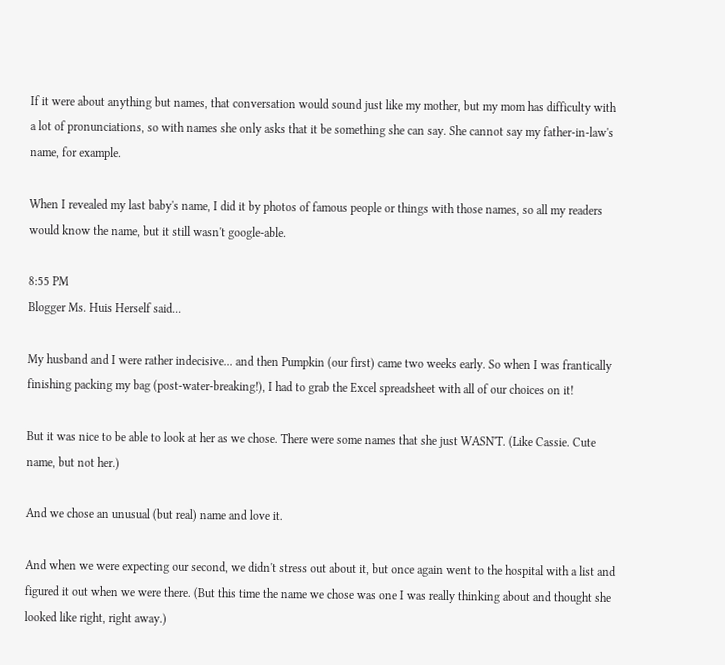If it were about anything but names, that conversation would sound just like my mother, but my mom has difficulty with a lot of pronunciations, so with names she only asks that it be something she can say. She cannot say my father-in-law's name, for example.

When I revealed my last baby's name, I did it by photos of famous people or things with those names, so all my readers would know the name, but it still wasn't google-able.

8:55 PM
Blogger Ms. Huis Herself said...

My husband and I were rather indecisive... and then Pumpkin (our first) came two weeks early. So when I was frantically finishing packing my bag (post-water-breaking!), I had to grab the Excel spreadsheet with all of our choices on it!

But it was nice to be able to look at her as we chose. There were some names that she just WASN'T. (Like Cassie. Cute name, but not her.)

And we chose an unusual (but real) name and love it.

And when we were expecting our second, we didn't stress out about it, but once again went to the hospital with a list and figured it out when we were there. (But this time the name we chose was one I was really thinking about and thought she looked like right, right away.)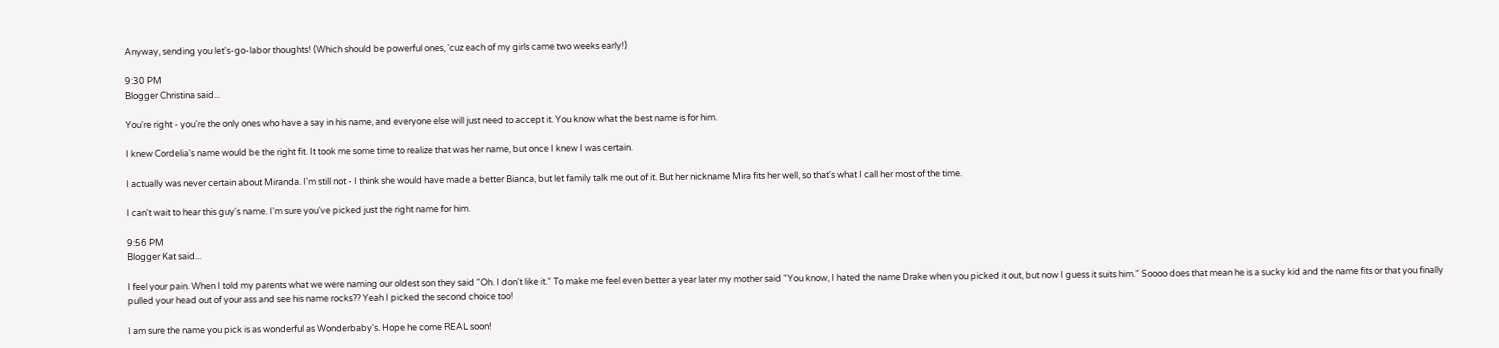Anyway, sending you let's-go-labor thoughts! (Which should be powerful ones, 'cuz each of my girls came two weeks early!)

9:30 PM
Blogger Christina said...

You're right - you're the only ones who have a say in his name, and everyone else will just need to accept it. You know what the best name is for him.

I knew Cordelia's name would be the right fit. It took me some time to realize that was her name, but once I knew I was certain.

I actually was never certain about Miranda. I'm still not - I think she would have made a better Bianca, but let family talk me out of it. But her nickname Mira fits her well, so that's what I call her most of the time.

I can't wait to hear this guy's name. I'm sure you've picked just the right name for him.

9:56 PM
Blogger Kat said...

I feel your pain. When I told my parents what we were naming our oldest son they said "Oh. I don't like it." To make me feel even better a year later my mother said "You know, I hated the name Drake when you picked it out, but now I guess it suits him." Soooo does that mean he is a sucky kid and the name fits or that you finally pulled your head out of your ass and see his name rocks?? Yeah I picked the second choice too!

I am sure the name you pick is as wonderful as Wonderbaby's. Hope he come REAL soon!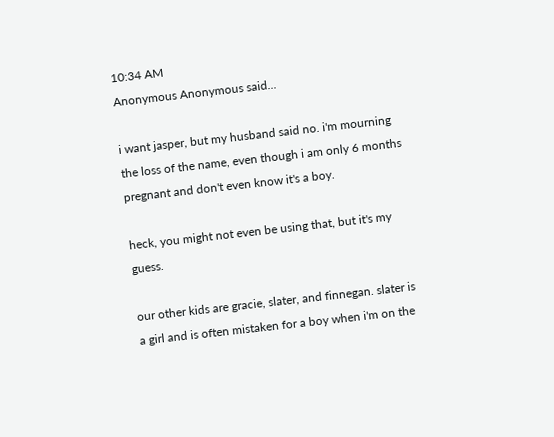10:34 AM
Anonymous Anonymous said...

i want jasper, but my husband said no. i'm mourning the loss of the name, even though i am only 6 months pregnant and don't even know it's a boy.

heck, you might not even be using that, but it's my guess.

our other kids are gracie, slater, and finnegan. slater is a girl and is often mistaken for a boy when i'm on the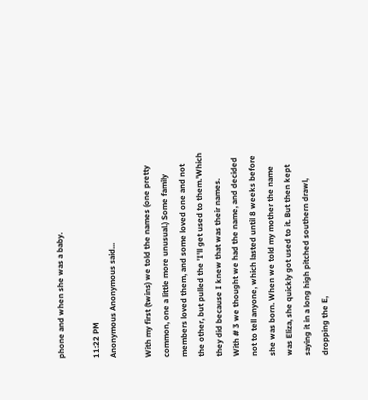phone and when she was a baby.

11:22 PM
Anonymous Anonymous said...

With my first (twins) we told the names (one pretty common, one a little more unusual.) Some family members loved them, and some loved one and not the other, but pulled the 'I'll get used to them.'Which they did because I knew that was their names.
With # 3 we thought we had the name, and decided not to tell anyone, which lasted until 8 weeks before she was born. When we told my mother the name was Eliza, she quickly got used to it. But then kept saying it in a long high pitched southern drawl, dropping the E,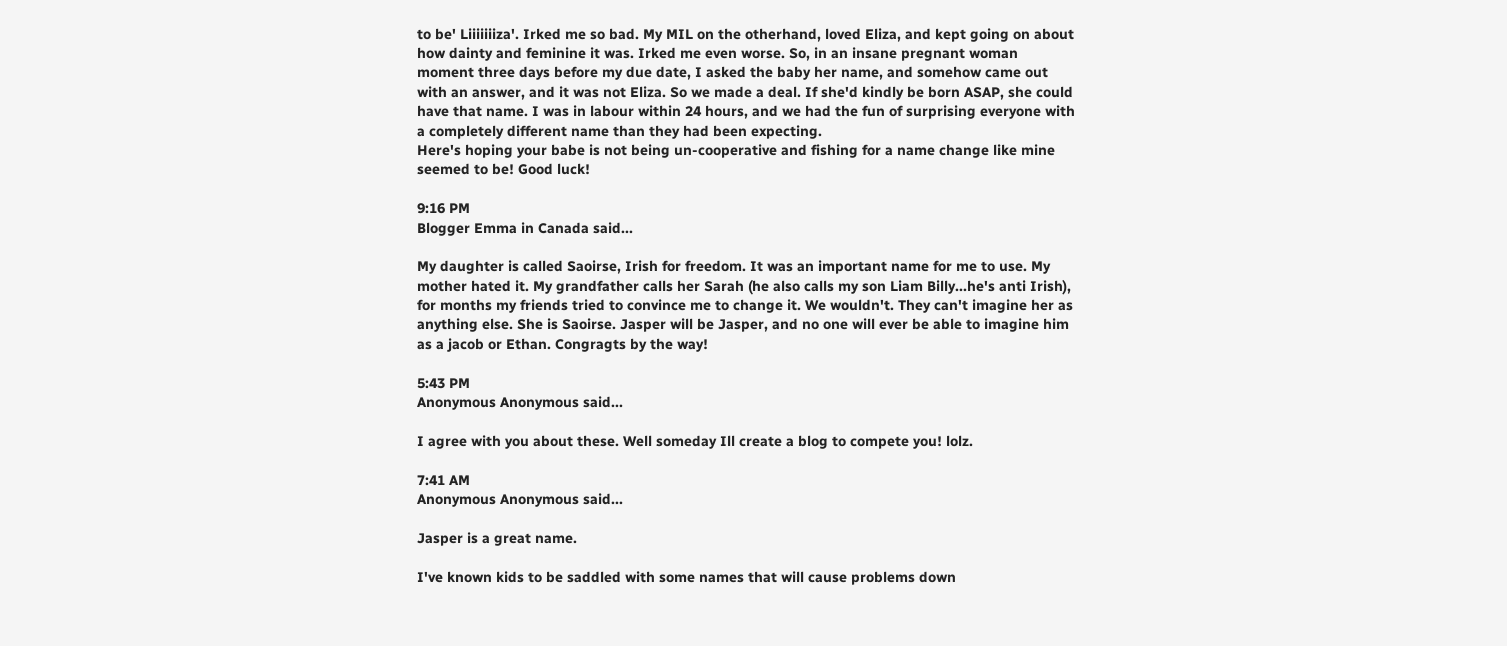to be' Liiiiiiiza'. Irked me so bad. My MIL on the otherhand, loved Eliza, and kept going on about how dainty and feminine it was. Irked me even worse. So, in an insane pregnant woman moment three days before my due date, I asked the baby her name, and somehow came out with an answer, and it was not Eliza. So we made a deal. If she'd kindly be born ASAP, she could have that name. I was in labour within 24 hours, and we had the fun of surprising everyone with a completely different name than they had been expecting.
Here's hoping your babe is not being un-cooperative and fishing for a name change like mine seemed to be! Good luck!

9:16 PM
Blogger Emma in Canada said...

My daughter is called Saoirse, Irish for freedom. It was an important name for me to use. My mother hated it. My grandfather calls her Sarah (he also calls my son Liam Billy...he's anti Irish), for months my friends tried to convince me to change it. We wouldn't. They can't imagine her as anything else. She is Saoirse. Jasper will be Jasper, and no one will ever be able to imagine him as a jacob or Ethan. Congragts by the way!

5:43 PM
Anonymous Anonymous said...

I agree with you about these. Well someday Ill create a blog to compete you! lolz.

7:41 AM
Anonymous Anonymous said...

Jasper is a great name.

I've known kids to be saddled with some names that will cause problems down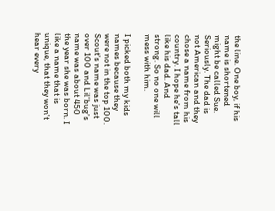the line. One boy, if his name is shortened might be called Sue. Seriously. The dad is not American and they chose a name from his country. I hope he's tall like his dad. And strong. So no one will mess with him.

I picked both my kids names because they were not in the top 100. Scout's name was just over 100 and Lil'bug's name was about 450 the year she was born. I like a name that is unique, that they won't hear every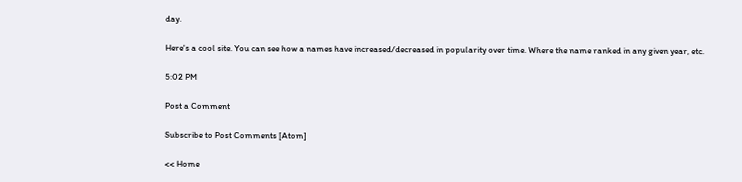day.

Here's a cool site. You can see how a names have increased/decreased in popularity over time. Where the name ranked in any given year, etc.

5:02 PM

Post a Comment

Subscribe to Post Comments [Atom]

<< Home